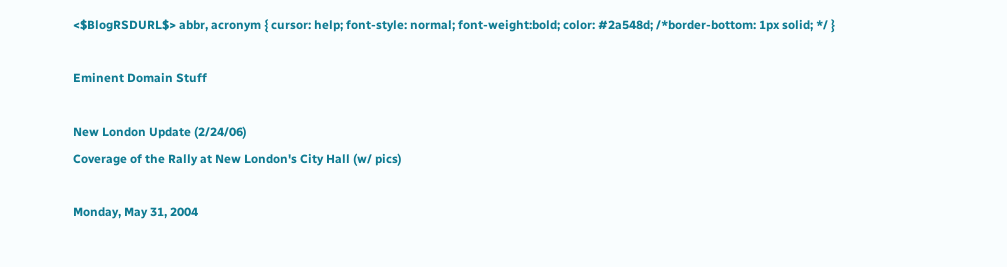<$BlogRSDURL$> abbr, acronym { cursor: help; font-style: normal; font-weight:bold; color: #2a548d; /*border-bottom: 1px solid; */ }

Eminent Domain Stuff

New London Update (2/24/06)
Coverage of the Rally at New London's City Hall (w/ pics)

Monday, May 31, 2004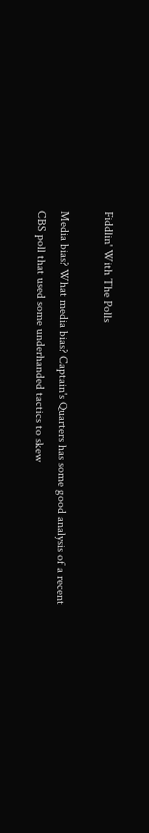Fiddlin' With The Polls

Media bias? What media bias? Captain's Quarters has some good analysis of a recent CBS poll that used some underhanded tactics to skew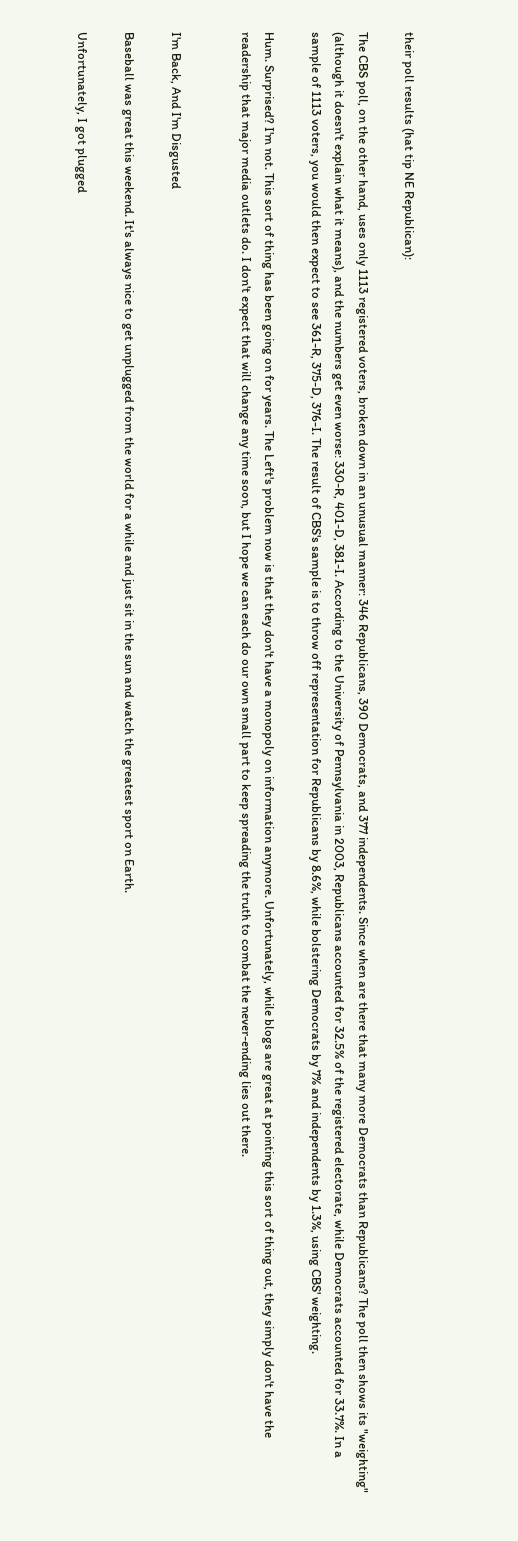their poll results (hat tip NE Republican):

The CBS poll, on the other hand, uses only 1113 registered voters, broken down in an unusual manner: 346 Republicans, 390 Democrats, and 377 independents. Since when are there that many more Democrats than Republicans? The poll then shows its "weighting" (although it doesn't explain what it means), and the numbers get even worse: 330-R, 401-D, 381-I. According to the University of Pennsylvania in 2003, Republicans accounted for 32.5% of the registered electorate, while Democrats accounted for 33.7%. In a sample of 1113 voters, you would then expect to see 361-R, 375-D, 376-I. The result of CBS's sample is to throw off representation for Republicans by 8.6%, while bolstering Democrats by 7% and independents by 1.3%, using CBS' weighting.

Hum. Surprised? I'm not. This sort of thing has been going on for years. The Left's problem now is that they don't have a monopoly on information anymore. Unfortunately, while blogs are great at pointing this sort of thing out, they simply don't have the readership that major media outlets do. I don't expect that will change any time soon, but I hope we can each do our own small part to keep spreading the truth to combat the never-ending lies out there.


I'm Back, And I'm Disgusted

Baseball was great this weekend. It's always nice to get unplugged from the world for a while and just sit in the sun and watch the greatest sport on Earth.

Unfortunately, I got plugged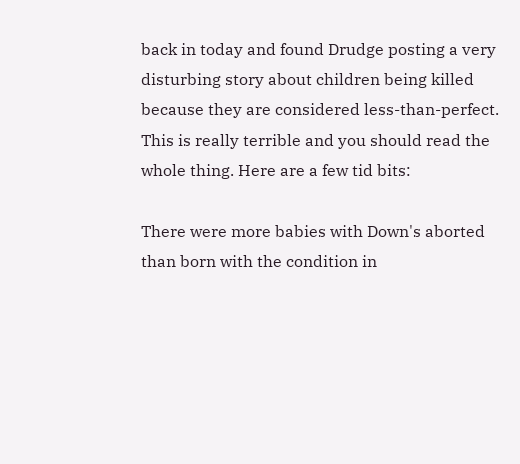back in today and found Drudge posting a very disturbing story about children being killed because they are considered less-than-perfect. This is really terrible and you should read the whole thing. Here are a few tid bits:

There were more babies with Down's aborted than born with the condition in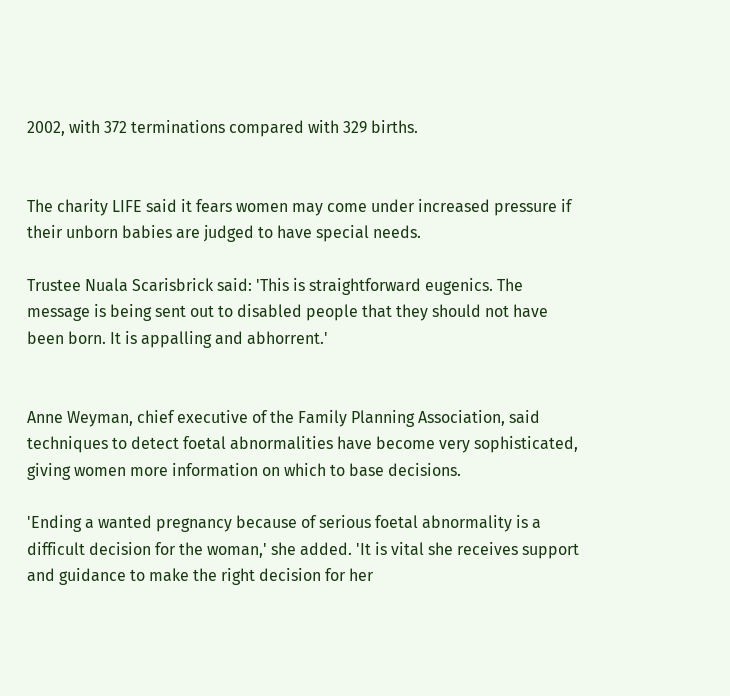2002, with 372 terminations compared with 329 births.


The charity LIFE said it fears women may come under increased pressure if their unborn babies are judged to have special needs.

Trustee Nuala Scarisbrick said: 'This is straightforward eugenics. The message is being sent out to disabled people that they should not have been born. It is appalling and abhorrent.'


Anne Weyman, chief executive of the Family Planning Association, said techniques to detect foetal abnormalities have become very sophisticated, giving women more information on which to base decisions.

'Ending a wanted pregnancy because of serious foetal abnormality is a difficult decision for the woman,' she added. 'It is vital she receives support and guidance to make the right decision for her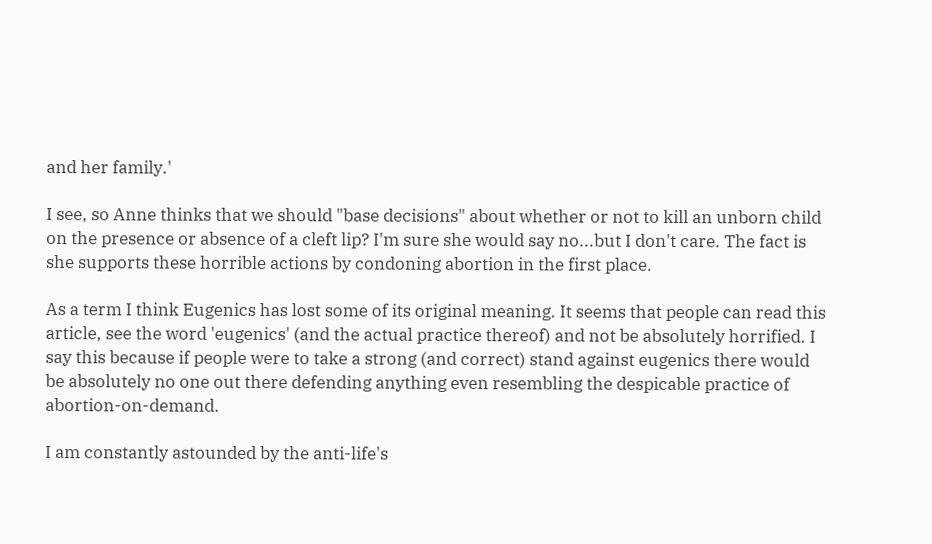and her family.'

I see, so Anne thinks that we should "base decisions" about whether or not to kill an unborn child on the presence or absence of a cleft lip? I'm sure she would say no...but I don't care. The fact is she supports these horrible actions by condoning abortion in the first place.

As a term I think Eugenics has lost some of its original meaning. It seems that people can read this article, see the word 'eugenics' (and the actual practice thereof) and not be absolutely horrified. I say this because if people were to take a strong (and correct) stand against eugenics there would be absolutely no one out there defending anything even resembling the despicable practice of abortion-on-demand.

I am constantly astounded by the anti-life's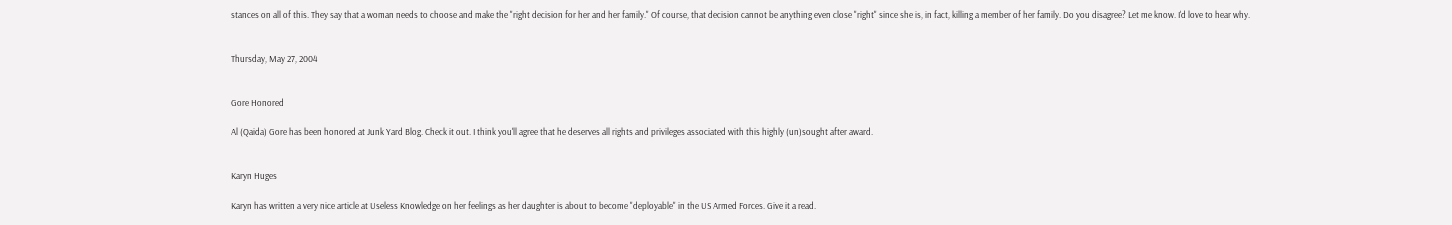stances on all of this. They say that a woman needs to choose and make the "right decision for her and her family." Of course, that decision cannot be anything even close "right" since she is, in fact, killing a member of her family. Do you disagree? Let me know. I'd love to hear why.


Thursday, May 27, 2004


Gore Honored

Al (Qaida) Gore has been honored at Junk Yard Blog. Check it out. I think you'll agree that he deserves all rights and privileges associated with this highly (un)sought after award.


Karyn Huges

Karyn has written a very nice article at Useless Knowledge on her feelings as her daughter is about to become "deployable" in the US Armed Forces. Give it a read.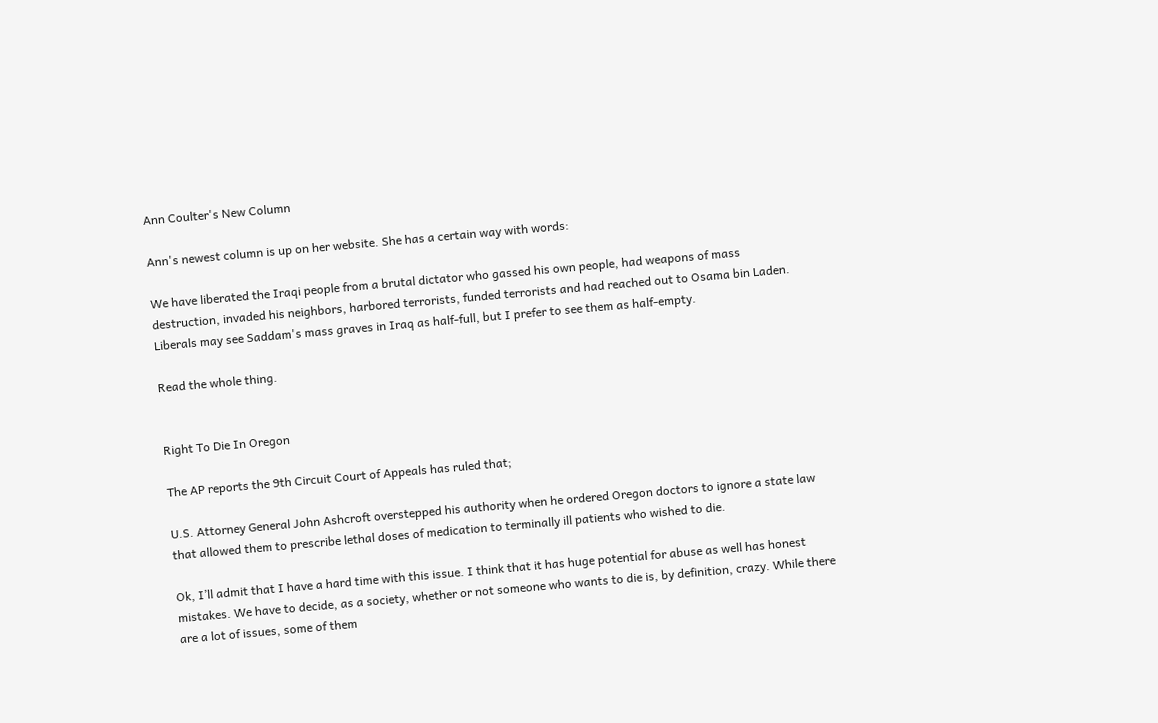Ann Coulter's New Column

Ann's newest column is up on her website. She has a certain way with words:

We have liberated the Iraqi people from a brutal dictator who gassed his own people, had weapons of mass destruction, invaded his neighbors, harbored terrorists, funded terrorists and had reached out to Osama bin Laden. Liberals may see Saddam's mass graves in Iraq as half-full, but I prefer to see them as half-empty.

Read the whole thing.


Right To Die In Oregon

The AP reports the 9th Circuit Court of Appeals has ruled that;

U.S. Attorney General John Ashcroft overstepped his authority when he ordered Oregon doctors to ignore a state law that allowed them to prescribe lethal doses of medication to terminally ill patients who wished to die.

Ok, I’ll admit that I have a hard time with this issue. I think that it has huge potential for abuse as well has honest mistakes. We have to decide, as a society, whether or not someone who wants to die is, by definition, crazy. While there are a lot of issues, some of them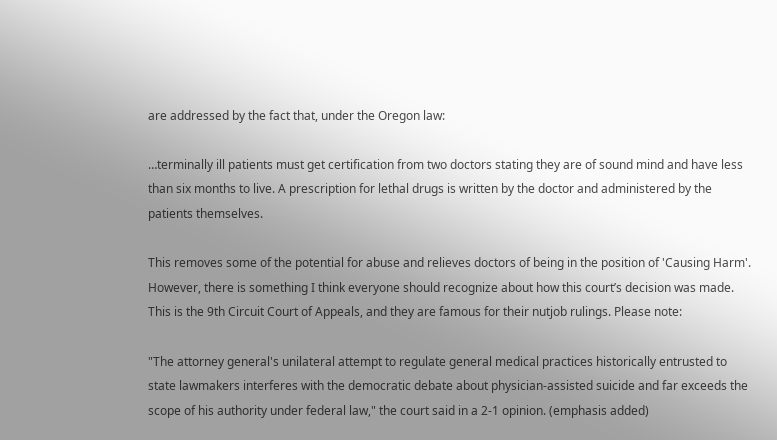are addressed by the fact that, under the Oregon law:

…terminally ill patients must get certification from two doctors stating they are of sound mind and have less than six months to live. A prescription for lethal drugs is written by the doctor and administered by the patients themselves.

This removes some of the potential for abuse and relieves doctors of being in the position of 'Causing Harm'. However, there is something I think everyone should recognize about how this court’s decision was made. This is the 9th Circuit Court of Appeals, and they are famous for their nutjob rulings. Please note:

"The attorney general's unilateral attempt to regulate general medical practices historically entrusted to state lawmakers interferes with the democratic debate about physician-assisted suicide and far exceeds the scope of his authority under federal law," the court said in a 2-1 opinion. (emphasis added)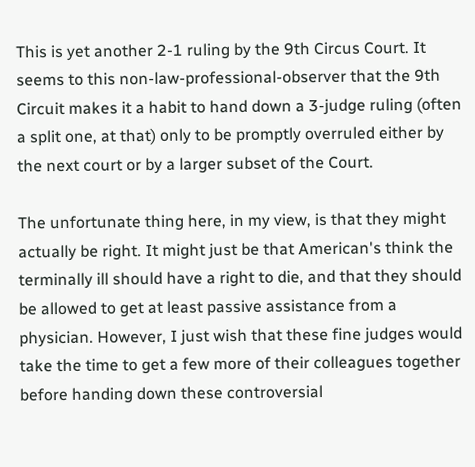This is yet another 2-1 ruling by the 9th Circus Court. It seems to this non-law-professional-observer that the 9th Circuit makes it a habit to hand down a 3-judge ruling (often a split one, at that) only to be promptly overruled either by the next court or by a larger subset of the Court.

The unfortunate thing here, in my view, is that they might actually be right. It might just be that American's think the terminally ill should have a right to die, and that they should be allowed to get at least passive assistance from a physician. However, I just wish that these fine judges would take the time to get a few more of their colleagues together before handing down these controversial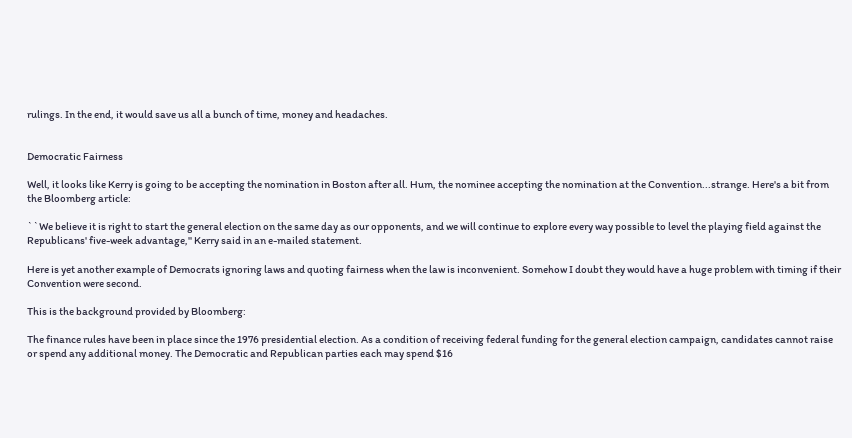rulings. In the end, it would save us all a bunch of time, money and headaches.


Democratic Fairness

Well, it looks like Kerry is going to be accepting the nomination in Boston after all. Hum, the nominee accepting the nomination at the Convention...strange. Here's a bit from the Bloomberg article:

``We believe it is right to start the general election on the same day as our opponents, and we will continue to explore every way possible to level the playing field against the Republicans' five-week advantage,'' Kerry said in an e-mailed statement.

Here is yet another example of Democrats ignoring laws and quoting fairness when the law is inconvenient. Somehow I doubt they would have a huge problem with timing if their Convention were second.

This is the background provided by Bloomberg:

The finance rules have been in place since the 1976 presidential election. As a condition of receiving federal funding for the general election campaign, candidates cannot raise or spend any additional money. The Democratic and Republican parties each may spend $16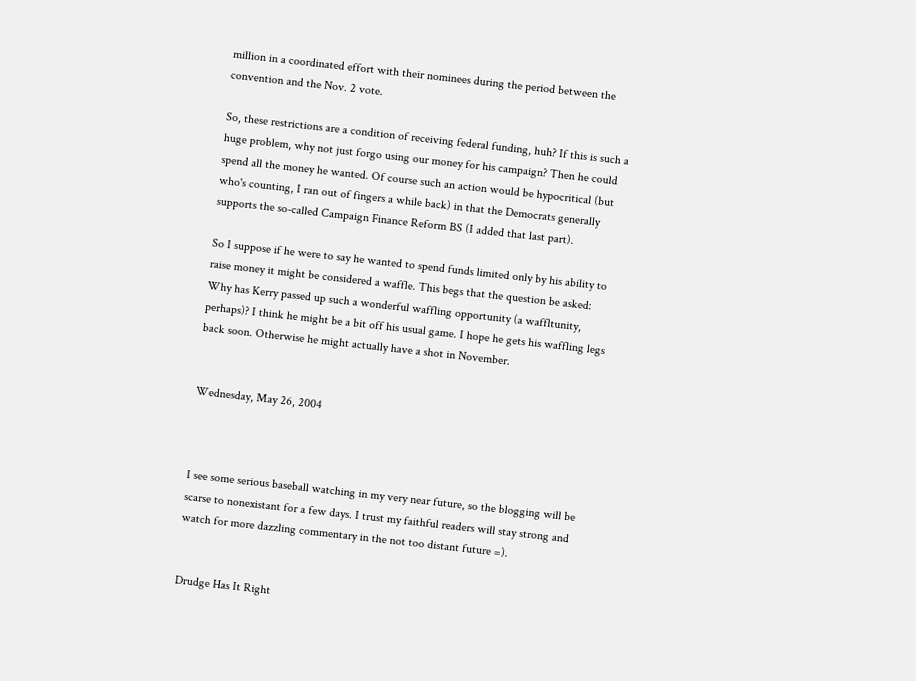million in a coordinated effort with their nominees during the period between the convention and the Nov. 2 vote.

So, these restrictions are a condition of receiving federal funding, huh? If this is such a huge problem, why not just forgo using our money for his campaign? Then he could spend all the money he wanted. Of course such an action would be hypocritical (but who's counting, I ran out of fingers a while back) in that the Democrats generally supports the so-called Campaign Finance Reform BS (I added that last part).

So I suppose if he were to say he wanted to spend funds limited only by his ability to raise money it might be considered a waffle. This begs that the question be asked: Why has Kerry passed up such a wonderful waffling opportunity (a waffltunity, perhaps)? I think he might be a bit off his usual game. I hope he gets his waffling legs back soon. Otherwise he might actually have a shot in November.


Wednesday, May 26, 2004



I see some serious baseball watching in my very near future, so the blogging will be scarse to nonexistant for a few days. I trust my faithful readers will stay strong and watch for more dazzling commentary in the not too distant future =).


Drudge Has It Right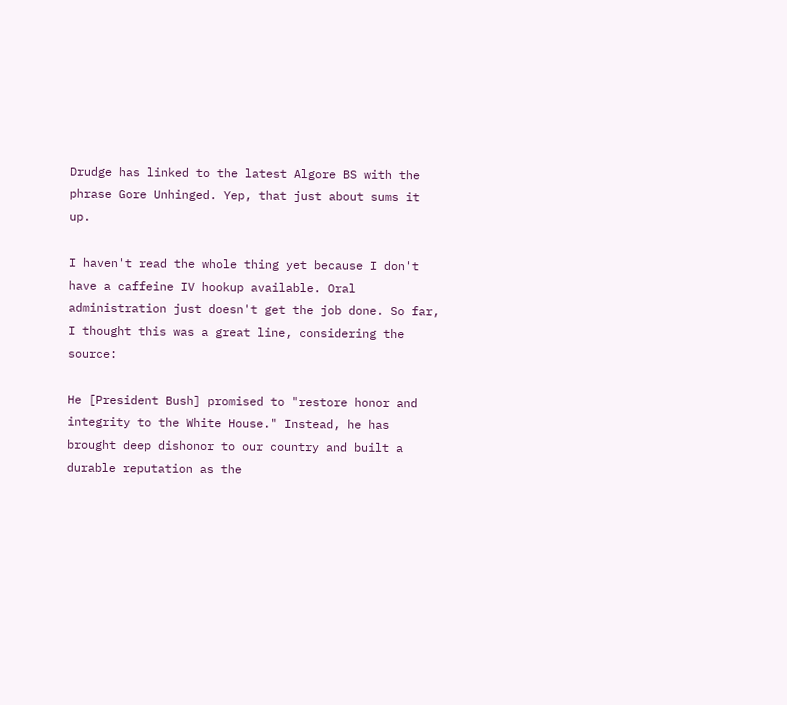Drudge has linked to the latest Algore BS with the phrase Gore Unhinged. Yep, that just about sums it up.

I haven't read the whole thing yet because I don't have a caffeine IV hookup available. Oral administration just doesn't get the job done. So far, I thought this was a great line, considering the source:

He [President Bush] promised to "restore honor and integrity to the White House." Instead, he has brought deep dishonor to our country and built a durable reputation as the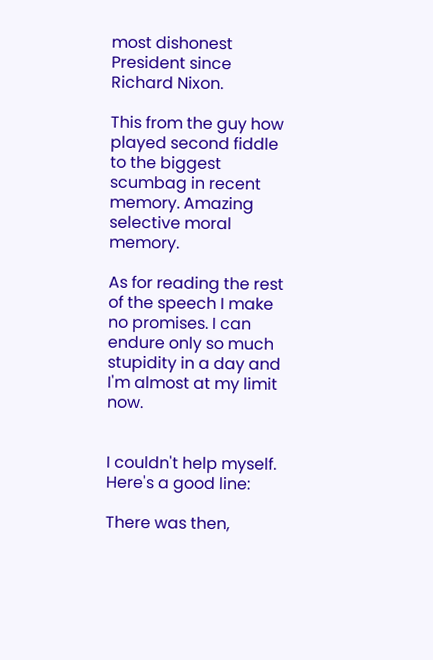most dishonest President since Richard Nixon.

This from the guy how played second fiddle to the biggest scumbag in recent memory. Amazing selective moral memory.

As for reading the rest of the speech I make no promises. I can endure only so much stupidity in a day and I'm almost at my limit now.


I couldn't help myself. Here's a good line:

There was then,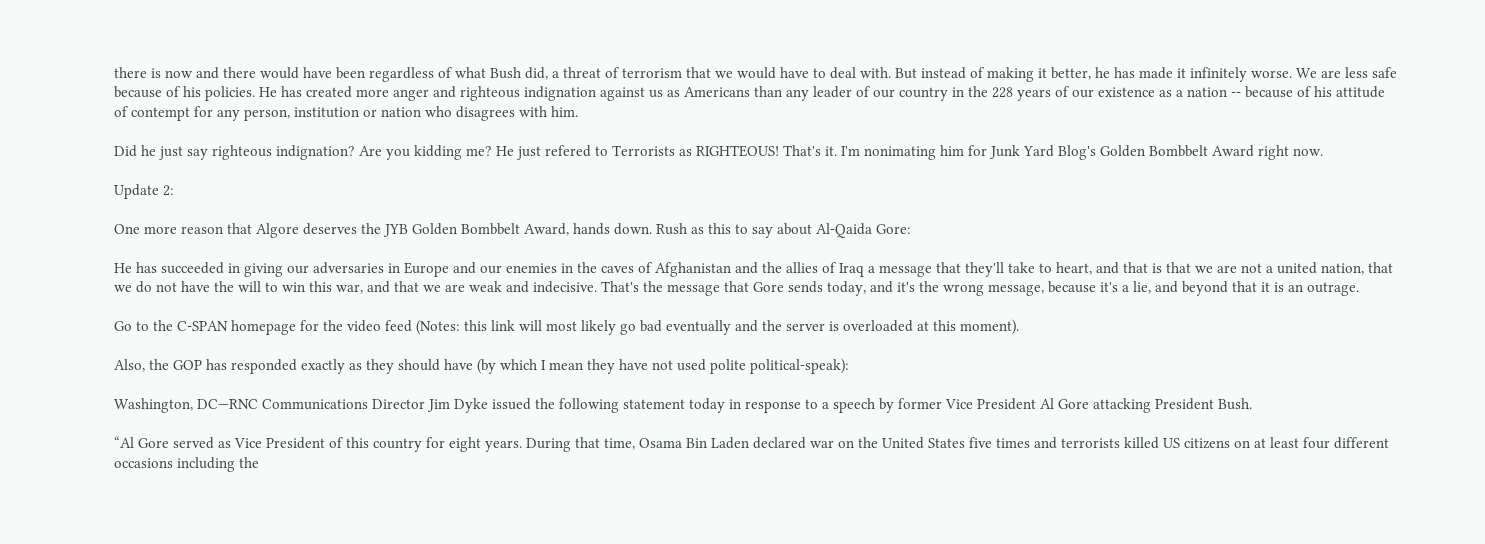there is now and there would have been regardless of what Bush did, a threat of terrorism that we would have to deal with. But instead of making it better, he has made it infinitely worse. We are less safe because of his policies. He has created more anger and righteous indignation against us as Americans than any leader of our country in the 228 years of our existence as a nation -- because of his attitude of contempt for any person, institution or nation who disagrees with him.

Did he just say righteous indignation? Are you kidding me? He just refered to Terrorists as RIGHTEOUS! That's it. I'm nonimating him for Junk Yard Blog's Golden Bombbelt Award right now.

Update 2:

One more reason that Algore deserves the JYB Golden Bombbelt Award, hands down. Rush as this to say about Al-Qaida Gore:

He has succeeded in giving our adversaries in Europe and our enemies in the caves of Afghanistan and the allies of Iraq a message that they'll take to heart, and that is that we are not a united nation, that we do not have the will to win this war, and that we are weak and indecisive. That's the message that Gore sends today, and it's the wrong message, because it's a lie, and beyond that it is an outrage.

Go to the C-SPAN homepage for the video feed (Notes: this link will most likely go bad eventually and the server is overloaded at this moment).

Also, the GOP has responded exactly as they should have (by which I mean they have not used polite political-speak):

Washington, DC—RNC Communications Director Jim Dyke issued the following statement today in response to a speech by former Vice President Al Gore attacking President Bush.

“Al Gore served as Vice President of this country for eight years. During that time, Osama Bin Laden declared war on the United States five times and terrorists killed US citizens on at least four different occasions including the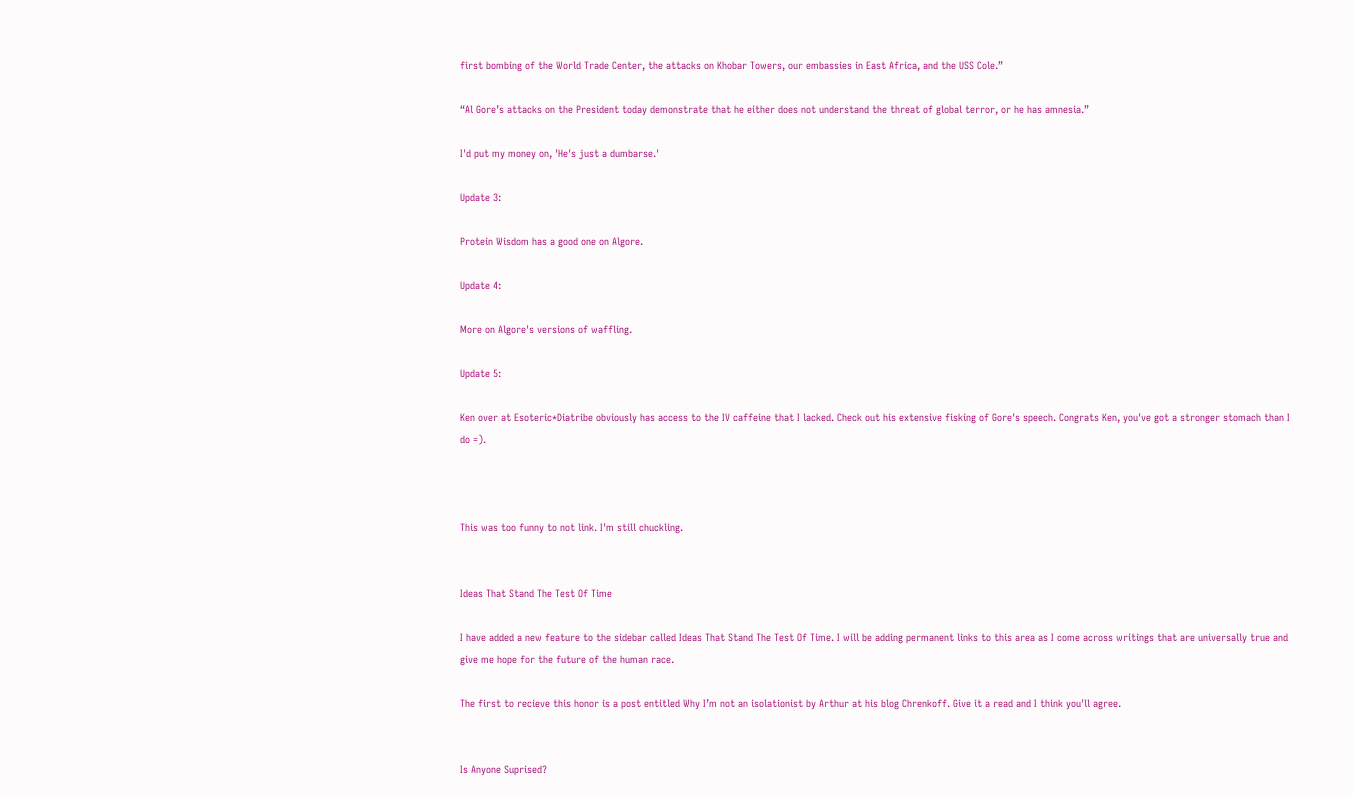first bombing of the World Trade Center, the attacks on Khobar Towers, our embassies in East Africa, and the USS Cole.”

“Al Gore’s attacks on the President today demonstrate that he either does not understand the threat of global terror, or he has amnesia.”

I'd put my money on, 'He's just a dumbarse.'

Update 3:

Protein Wisdom has a good one on Algore.

Update 4:

More on Algore's versions of waffling.

Update 5:

Ken over at Esoteric*Diatribe obviously has access to the IV caffeine that I lacked. Check out his extensive fisking of Gore's speech. Congrats Ken, you've got a stronger stomach than I do =).



This was too funny to not link. I'm still chuckling.


Ideas That Stand The Test Of Time

I have added a new feature to the sidebar called Ideas That Stand The Test Of Time. I will be adding permanent links to this area as I come across writings that are universally true and give me hope for the future of the human race.

The first to recieve this honor is a post entitled Why I’m not an isolationist by Arthur at his blog Chrenkoff. Give it a read and I think you'll agree.


Is Anyone Suprised?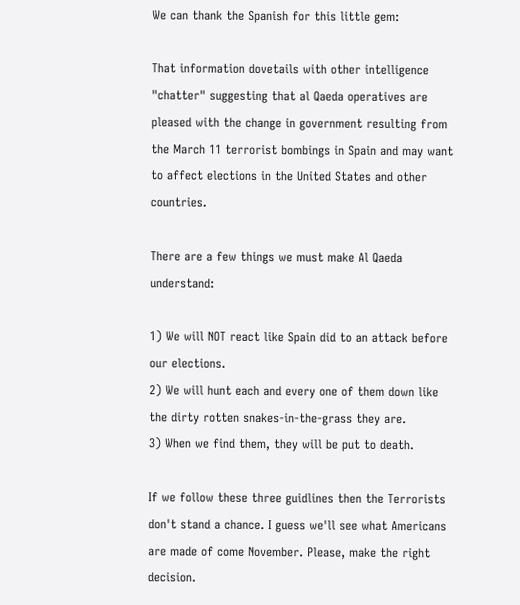We can thank the Spanish for this little gem:

That information dovetails with other intelligence "chatter" suggesting that al Qaeda operatives are pleased with the change in government resulting from the March 11 terrorist bombings in Spain and may want to affect elections in the United States and other countries.

There are a few things we must make Al Qaeda understand:

1) We will NOT react like Spain did to an attack before our elections.
2) We will hunt each and every one of them down like the dirty rotten snakes-in-the-grass they are.
3) When we find them, they will be put to death.

If we follow these three guidlines then the Terrorists don't stand a chance. I guess we'll see what Americans are made of come November. Please, make the right decision.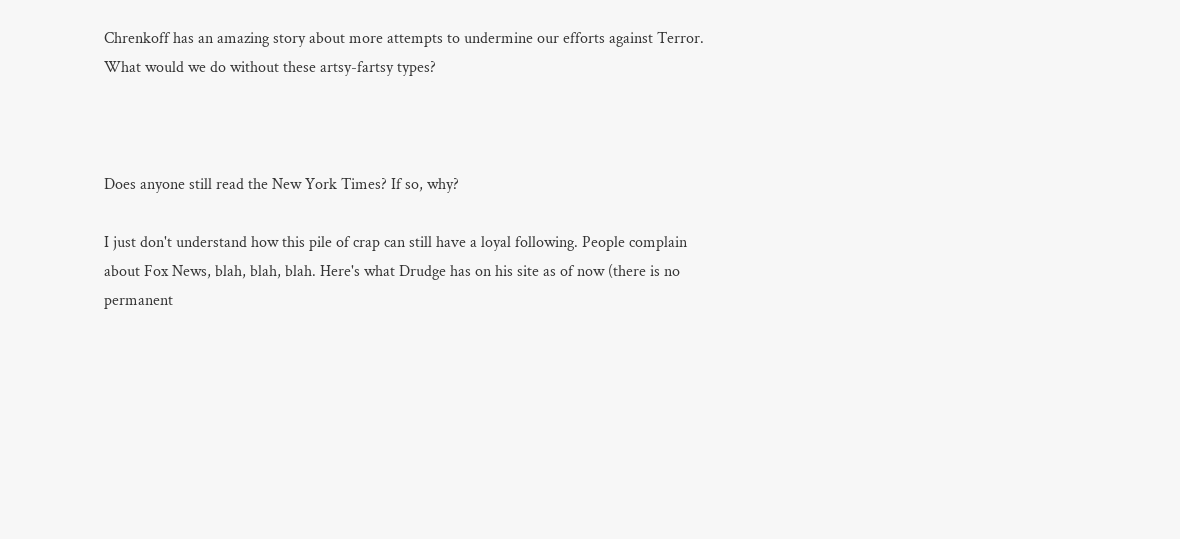Chrenkoff has an amazing story about more attempts to undermine our efforts against Terror. What would we do without these artsy-fartsy types?



Does anyone still read the New York Times? If so, why?

I just don't understand how this pile of crap can still have a loyal following. People complain about Fox News, blah, blah, blah. Here's what Drudge has on his site as of now (there is no permanent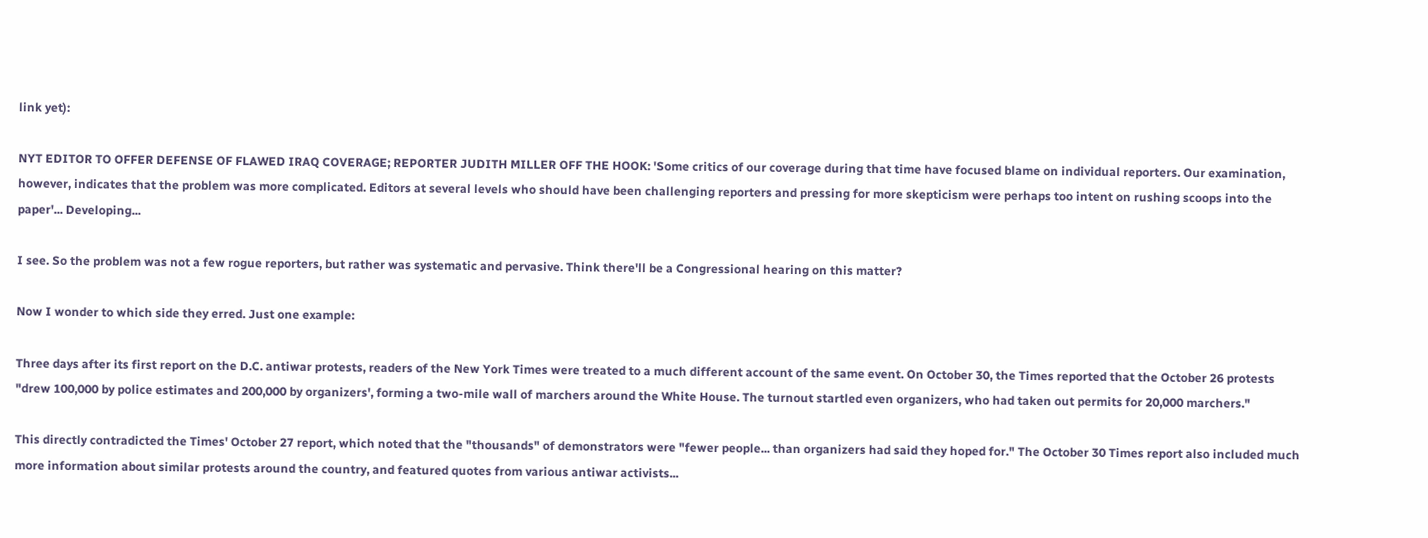link yet):

NYT EDITOR TO OFFER DEFENSE OF FLAWED IRAQ COVERAGE; REPORTER JUDITH MILLER OFF THE HOOK: 'Some critics of our coverage during that time have focused blame on individual reporters. Our examination, however, indicates that the problem was more complicated. Editors at several levels who should have been challenging reporters and pressing for more skepticism were perhaps too intent on rushing scoops into the paper'... Developing...

I see. So the problem was not a few rogue reporters, but rather was systematic and pervasive. Think there'll be a Congressional hearing on this matter?

Now I wonder to which side they erred. Just one example:

Three days after its first report on the D.C. antiwar protests, readers of the New York Times were treated to a much different account of the same event. On October 30, the Times reported that the October 26 protests "drew 100,000 by police estimates and 200,000 by organizers', forming a two-mile wall of marchers around the White House. The turnout startled even organizers, who had taken out permits for 20,000 marchers."

This directly contradicted the Times' October 27 report, which noted that the "thousands" of demonstrators were "fewer people... than organizers had said they hoped for." The October 30 Times report also included much more information about similar protests around the country, and featured quotes from various antiwar activists...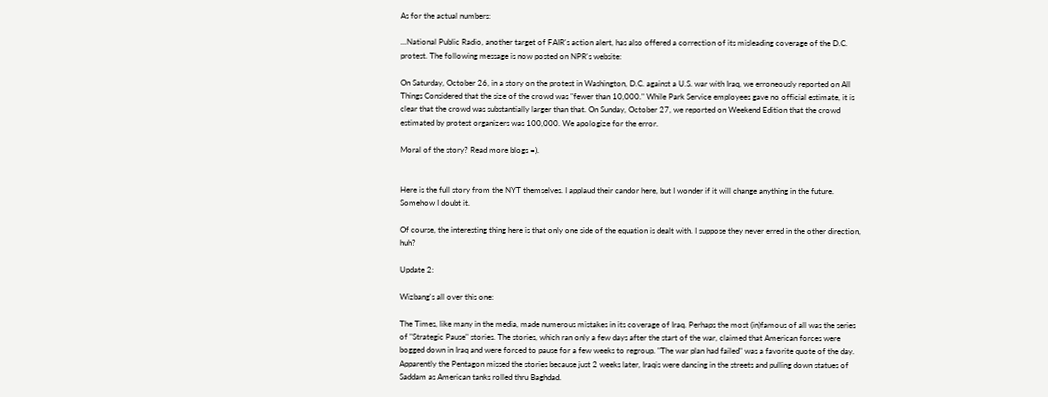As for the actual numbers:

...National Public Radio, another target of FAIR's action alert, has also offered a correction of its misleading coverage of the D.C. protest. The following message is now posted on NPR's website:

On Saturday, October 26, in a story on the protest in Washington, D.C. against a U.S. war with Iraq, we erroneously reported on All Things Considered that the size of the crowd was "fewer than 10,000." While Park Service employees gave no official estimate, it is clear that the crowd was substantially larger than that. On Sunday, October 27, we reported on Weekend Edition that the crowd estimated by protest organizers was 100,000. We apologize for the error.

Moral of the story? Read more blogs =).


Here is the full story from the NYT themselves. I applaud their candor here, but I wonder if it will change anything in the future. Somehow I doubt it.

Of course, the interesting thing here is that only one side of the equation is dealt with. I suppose they never erred in the other direction, huh?

Update 2:

Wizbang's all over this one:

The Times, like many in the media, made numerous mistakes in its coverage of Iraq. Perhaps the most (in)famous of all was the series of "Strategic Pause" stories. The stories, which ran only a few days after the start of the war, claimed that American forces were bogged down in Iraq and were forced to pause for a few weeks to regroup. "The war plan had failed" was a favorite quote of the day. Apparently the Pentagon missed the stories because just 2 weeks later, Iraqis were dancing in the streets and pulling down statues of Saddam as American tanks rolled thru Baghdad.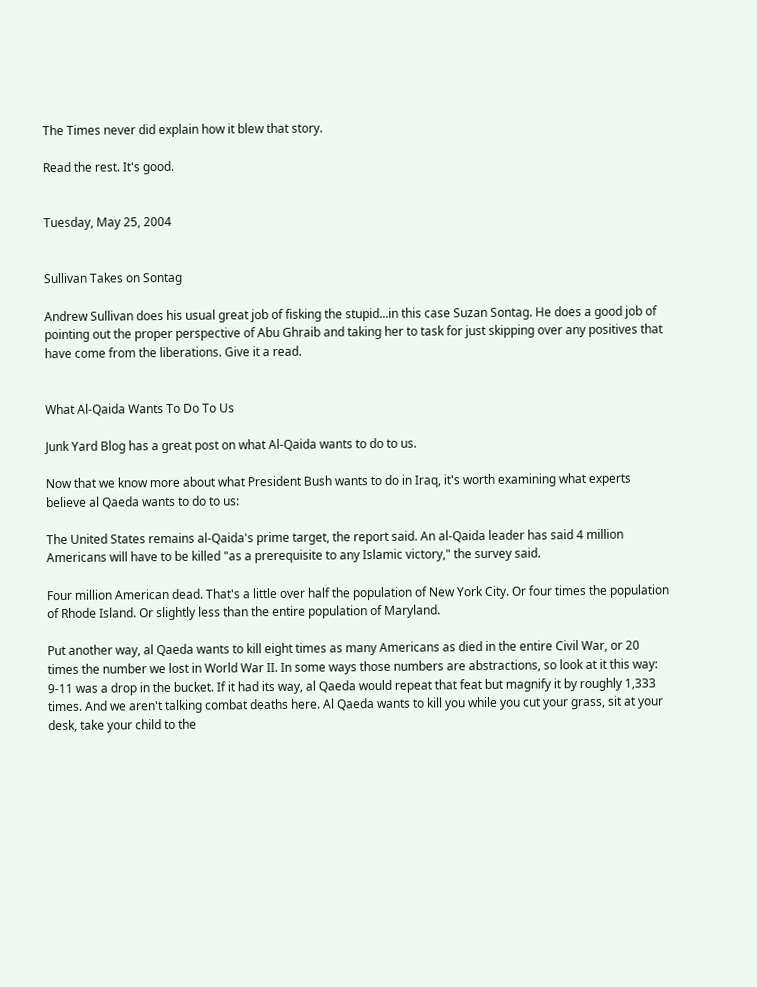The Times never did explain how it blew that story.

Read the rest. It's good.


Tuesday, May 25, 2004


Sullivan Takes on Sontag

Andrew Sullivan does his usual great job of fisking the stupid...in this case Suzan Sontag. He does a good job of pointing out the proper perspective of Abu Ghraib and taking her to task for just skipping over any positives that have come from the liberations. Give it a read.


What Al-Qaida Wants To Do To Us

Junk Yard Blog has a great post on what Al-Qaida wants to do to us.

Now that we know more about what President Bush wants to do in Iraq, it's worth examining what experts believe al Qaeda wants to do to us:

The United States remains al-Qaida's prime target, the report said. An al-Qaida leader has said 4 million Americans will have to be killed "as a prerequisite to any Islamic victory," the survey said.

Four million American dead. That's a little over half the population of New York City. Or four times the population of Rhode Island. Or slightly less than the entire population of Maryland.

Put another way, al Qaeda wants to kill eight times as many Americans as died in the entire Civil War, or 20 times the number we lost in World War II. In some ways those numbers are abstractions, so look at it this way: 9-11 was a drop in the bucket. If it had its way, al Qaeda would repeat that feat but magnify it by roughly 1,333 times. And we aren't talking combat deaths here. Al Qaeda wants to kill you while you cut your grass, sit at your desk, take your child to the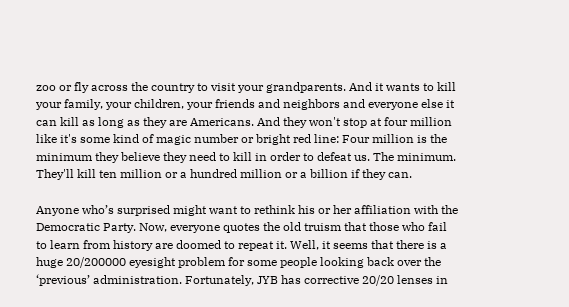zoo or fly across the country to visit your grandparents. And it wants to kill your family, your children, your friends and neighbors and everyone else it can kill as long as they are Americans. And they won't stop at four million like it's some kind of magic number or bright red line: Four million is the minimum they believe they need to kill in order to defeat us. The minimum. They'll kill ten million or a hundred million or a billion if they can.

Anyone who’s surprised might want to rethink his or her affiliation with the Democratic Party. Now, everyone quotes the old truism that those who fail to learn from history are doomed to repeat it. Well, it seems that there is a huge 20/200000 eyesight problem for some people looking back over the ‘previous’ administration. Fortunately, JYB has corrective 20/20 lenses in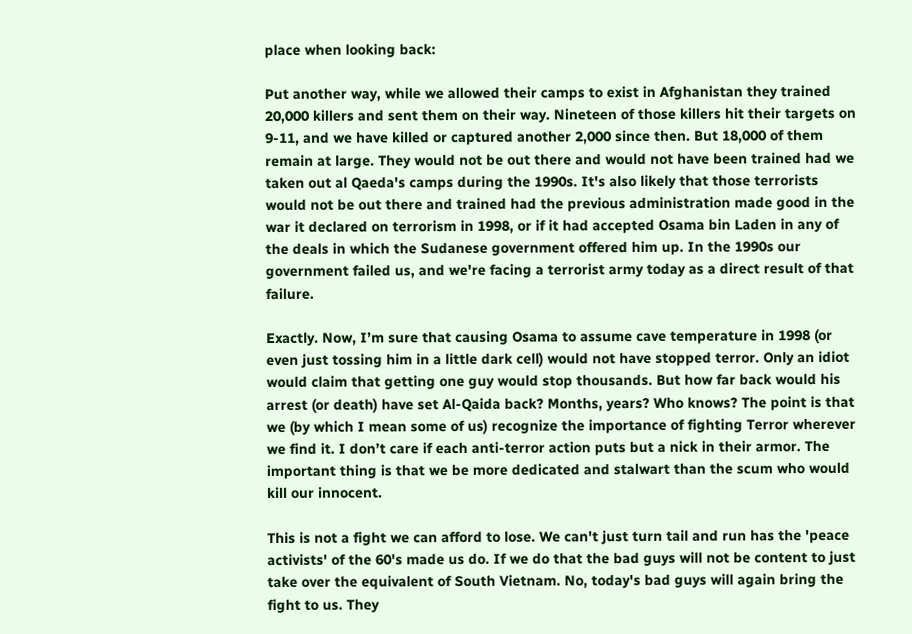place when looking back:

Put another way, while we allowed their camps to exist in Afghanistan they trained 20,000 killers and sent them on their way. Nineteen of those killers hit their targets on 9-11, and we have killed or captured another 2,000 since then. But 18,000 of them remain at large. They would not be out there and would not have been trained had we taken out al Qaeda's camps during the 1990s. It's also likely that those terrorists would not be out there and trained had the previous administration made good in the war it declared on terrorism in 1998, or if it had accepted Osama bin Laden in any of the deals in which the Sudanese government offered him up. In the 1990s our government failed us, and we're facing a terrorist army today as a direct result of that failure.

Exactly. Now, I’m sure that causing Osama to assume cave temperature in 1998 (or even just tossing him in a little dark cell) would not have stopped terror. Only an idiot would claim that getting one guy would stop thousands. But how far back would his arrest (or death) have set Al-Qaida back? Months, years? Who knows? The point is that we (by which I mean some of us) recognize the importance of fighting Terror wherever we find it. I don’t care if each anti-terror action puts but a nick in their armor. The important thing is that we be more dedicated and stalwart than the scum who would kill our innocent.

This is not a fight we can afford to lose. We can't just turn tail and run has the 'peace activists' of the 60's made us do. If we do that the bad guys will not be content to just take over the equivalent of South Vietnam. No, today's bad guys will again bring the fight to us. They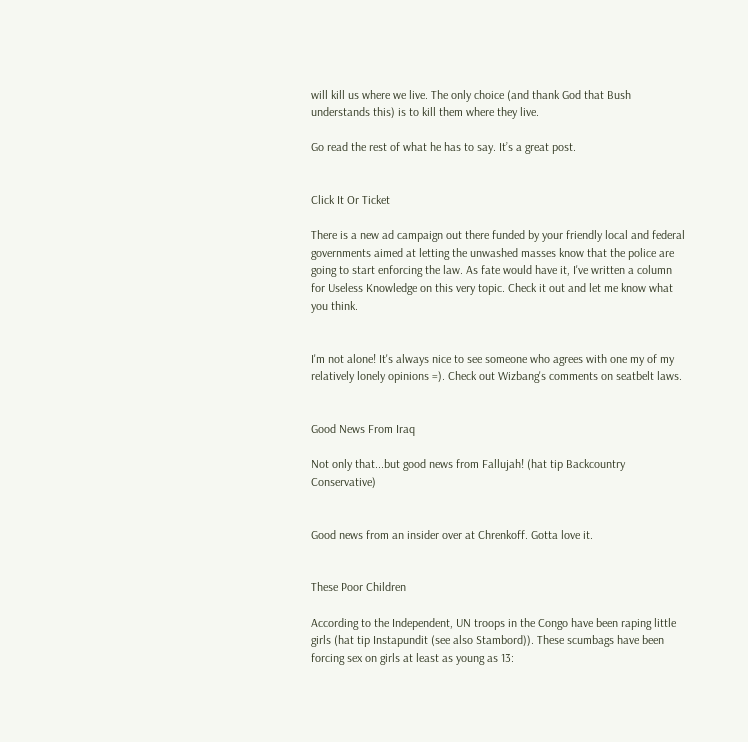will kill us where we live. The only choice (and thank God that Bush understands this) is to kill them where they live.

Go read the rest of what he has to say. It’s a great post.


Click It Or Ticket

There is a new ad campaign out there funded by your friendly local and federal governments aimed at letting the unwashed masses know that the police are going to start enforcing the law. As fate would have it, I've written a column for Useless Knowledge on this very topic. Check it out and let me know what you think.


I'm not alone! It's always nice to see someone who agrees with one my of my relatively lonely opinions =). Check out Wizbang's comments on seatbelt laws.


Good News From Iraq

Not only that...but good news from Fallujah! (hat tip Backcountry Conservative)


Good news from an insider over at Chrenkoff. Gotta love it.


These Poor Children

According to the Independent, UN troops in the Congo have been raping little girls (hat tip Instapundit (see also Stambord)). These scumbags have been forcing sex on girls at least as young as 13: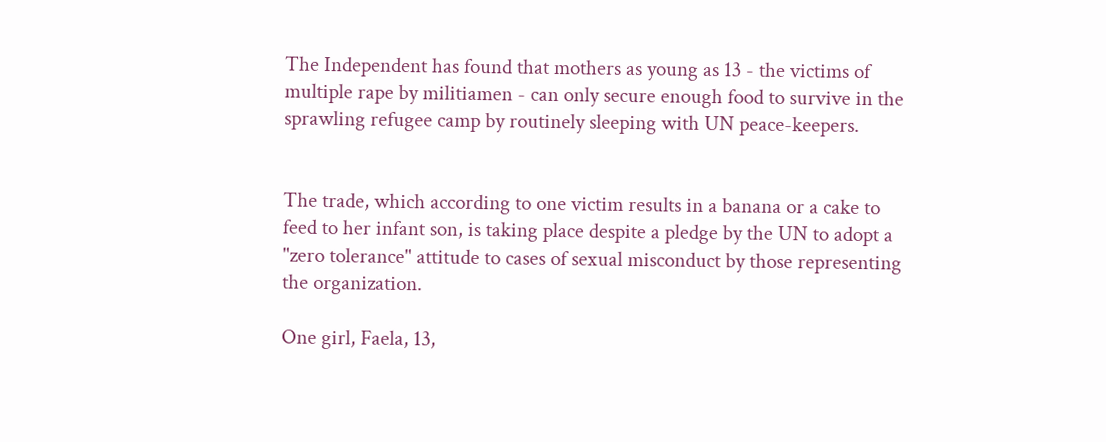The Independent has found that mothers as young as 13 - the victims of multiple rape by militiamen - can only secure enough food to survive in the sprawling refugee camp by routinely sleeping with UN peace-keepers.


The trade, which according to one victim results in a banana or a cake to feed to her infant son, is taking place despite a pledge by the UN to adopt a "zero tolerance" attitude to cases of sexual misconduct by those representing the organization.

One girl, Faela, 13,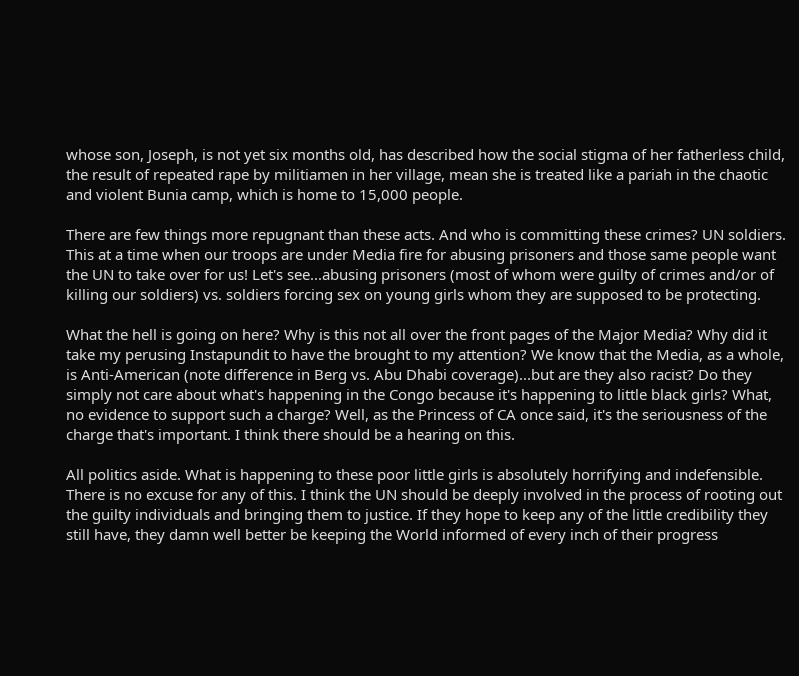whose son, Joseph, is not yet six months old, has described how the social stigma of her fatherless child, the result of repeated rape by militiamen in her village, mean she is treated like a pariah in the chaotic and violent Bunia camp, which is home to 15,000 people.

There are few things more repugnant than these acts. And who is committing these crimes? UN soldiers. This at a time when our troops are under Media fire for abusing prisoners and those same people want the UN to take over for us! Let's see...abusing prisoners (most of whom were guilty of crimes and/or of killing our soldiers) vs. soldiers forcing sex on young girls whom they are supposed to be protecting.

What the hell is going on here? Why is this not all over the front pages of the Major Media? Why did it take my perusing Instapundit to have the brought to my attention? We know that the Media, as a whole, is Anti-American (note difference in Berg vs. Abu Dhabi coverage)...but are they also racist? Do they simply not care about what's happening in the Congo because it's happening to little black girls? What, no evidence to support such a charge? Well, as the Princess of CA once said, it's the seriousness of the charge that's important. I think there should be a hearing on this.

All politics aside. What is happening to these poor little girls is absolutely horrifying and indefensible. There is no excuse for any of this. I think the UN should be deeply involved in the process of rooting out the guilty individuals and bringing them to justice. If they hope to keep any of the little credibility they still have, they damn well better be keeping the World informed of every inch of their progress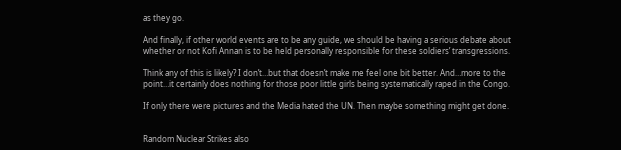as they go.

And finally, if other world events are to be any guide, we should be having a serious debate about whether or not Kofi Annan is to be held personally responsible for these soldiers’ transgressions.

Think any of this is likely? I don’t…but that doesn’t make me feel one bit better. And…more to the point…it certainly does nothing for those poor little girls being systematically raped in the Congo.

If only there were pictures and the Media hated the UN. Then maybe something might get done.


Random Nuclear Strikes also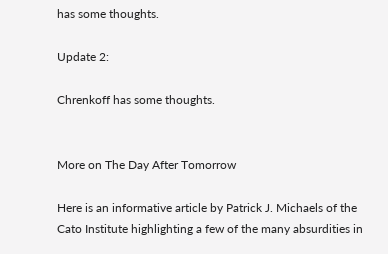has some thoughts.

Update 2:

Chrenkoff has some thoughts.


More on The Day After Tomorrow

Here is an informative article by Patrick J. Michaels of the Cato Institute highlighting a few of the many absurdities in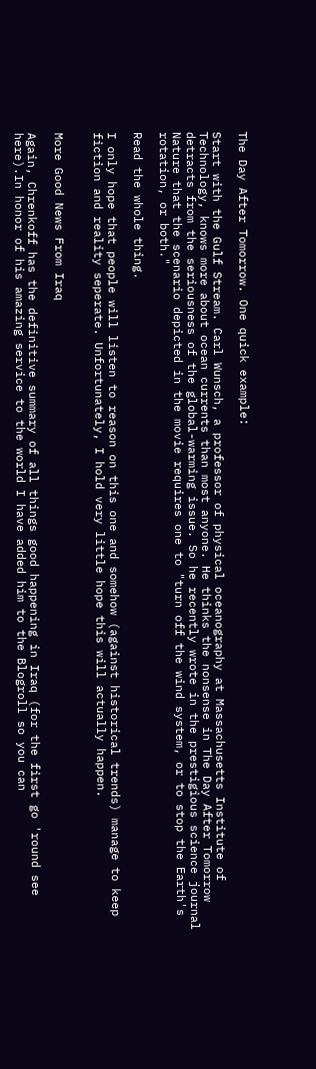The Day After Tomorrow. One quick example:

Start with the Gulf Stream. Carl Wunsch, a professor of physical oceanography at Massachusetts Institute of Technology, knows more about ocean currents than most anyone. He thinks the nonsense in The Day After Tomorrow detracts from the seriousness of the global-warming issue. So he recently wrote in the prestigious science journal Nature that the scenario depicted in the movie requires one to "turn off the wind system, or to stop the Earth's rotation, or both."

Read the whole thing.

I only hope that people will listen to reason on this one and somehow (against historical trends) manage to keep fiction and reality seperate. Unfortunately, I hold very little hope this will actually happen.


More Good News From Iraq

Again, Chrenkoff has the definitive summary of all things good happening in Iraq (for the first go 'round see here).In honor of his amazing service to the world I have added him to the Blogroll so you can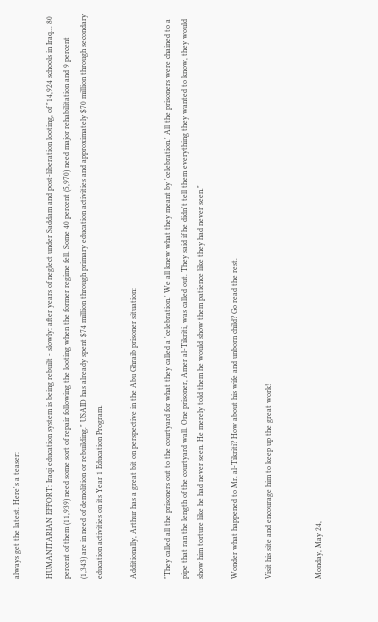always get the latest. Here's a teaser:

HUMANITARIAN EFFORT: Iraqi education system is being rebuilt - slowly: after years of neglect under Saddam and post-liberation looting, of "14,924 schools in Iraq... 80 percent of them (11,939) need some sort of repair following the looting when the former regime fell. Some 40 percent (5,970) need major rehabilitation and 9 percent (1,343) are in need of demolition or rebuilding." USAID has already spent $74 million through primary education activities and approximately $70 million through secondary education activities on its Year 1 Education Program.

Additionally, Arthur has a great bit on perspective in the Abu Ghraib prisoner situation:

"They called all the prisoners out to the courtyard for what they called a 'celebration.' We all knew what they meant by 'celebration.' All the prisoners were chained to a pipe that ran the length of the courtyard wall. One prisoner, Amer al-Tikriti, was called out. They said if he didn't tell them everything they wanted to know, they would show him torture like he had never seen. He merely told them he would show them patience like they had never seen."

Wonder what happened to Mr. al-Tikriti? How about his wife and unborn child? Go read the rest.

Visit his site and encourage him to keep up the great work!


Monday, May 24,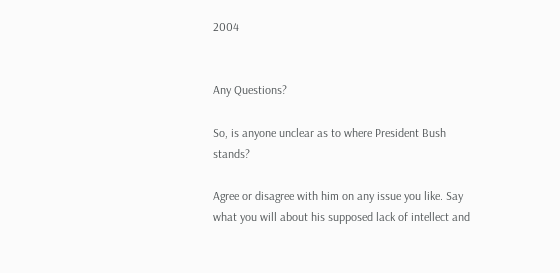2004


Any Questions?

So, is anyone unclear as to where President Bush stands?

Agree or disagree with him on any issue you like. Say what you will about his supposed lack of intellect and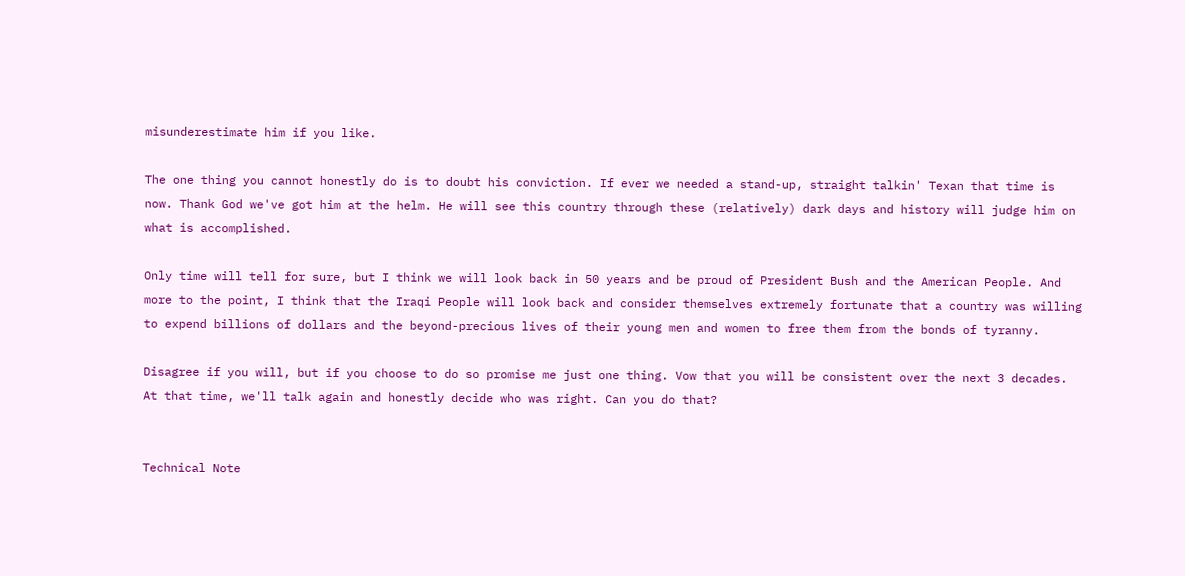misunderestimate him if you like.

The one thing you cannot honestly do is to doubt his conviction. If ever we needed a stand-up, straight talkin' Texan that time is now. Thank God we've got him at the helm. He will see this country through these (relatively) dark days and history will judge him on what is accomplished.

Only time will tell for sure, but I think we will look back in 50 years and be proud of President Bush and the American People. And more to the point, I think that the Iraqi People will look back and consider themselves extremely fortunate that a country was willing to expend billions of dollars and the beyond-precious lives of their young men and women to free them from the bonds of tyranny.

Disagree if you will, but if you choose to do so promise me just one thing. Vow that you will be consistent over the next 3 decades. At that time, we'll talk again and honestly decide who was right. Can you do that?


Technical Note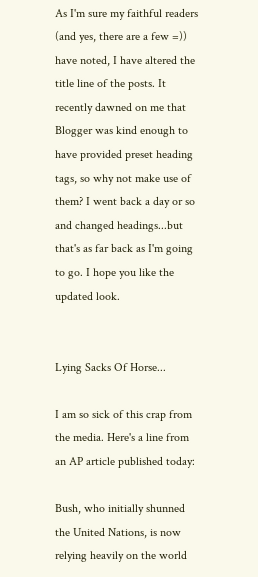As I'm sure my faithful readers (and yes, there are a few =)) have noted, I have altered the title line of the posts. It recently dawned on me that Blogger was kind enough to have provided preset heading tags, so why not make use of them? I went back a day or so and changed headings...but that's as far back as I'm going to go. I hope you like the updated look.


Lying Sacks Of Horse...

I am so sick of this crap from the media. Here's a line from an AP article published today:

Bush, who initially shunned the United Nations, is now relying heavily on the world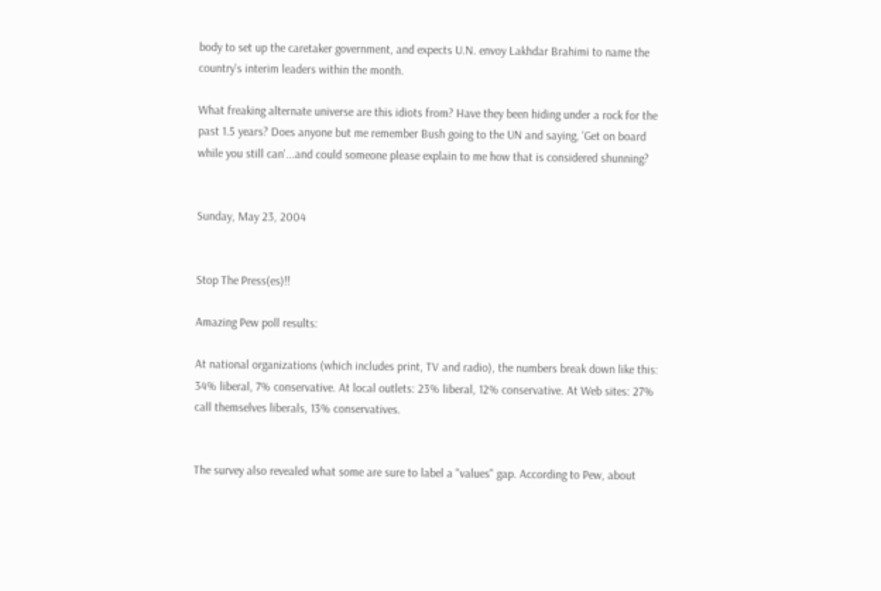body to set up the caretaker government, and expects U.N. envoy Lakhdar Brahimi to name the country's interim leaders within the month.

What freaking alternate universe are this idiots from? Have they been hiding under a rock for the past 1.5 years? Does anyone but me remember Bush going to the UN and saying, 'Get on board while you still can'...and could someone please explain to me how that is considered shunning?


Sunday, May 23, 2004


Stop The Press(es)!!

Amazing Pew poll results:

At national organizations (which includes print, TV and radio), the numbers break down like this: 34% liberal, 7% conservative. At local outlets: 23% liberal, 12% conservative. At Web sites: 27% call themselves liberals, 13% conservatives.


The survey also revealed what some are sure to label a "values" gap. According to Pew, about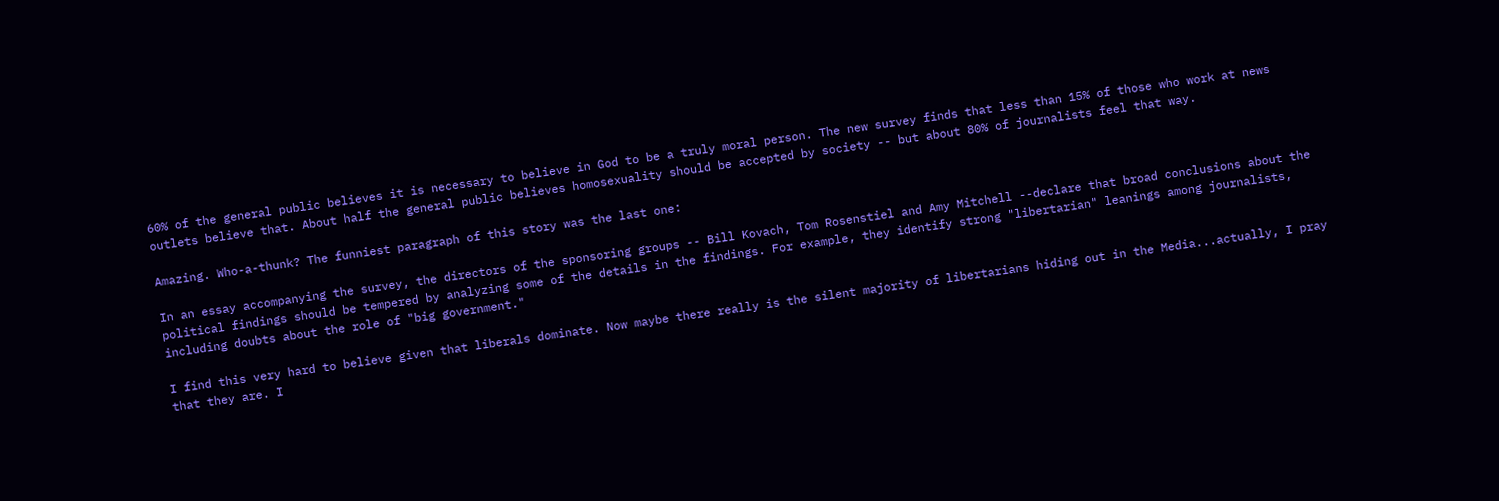60% of the general public believes it is necessary to believe in God to be a truly moral person. The new survey finds that less than 15% of those who work at news outlets believe that. About half the general public believes homosexuality should be accepted by society -- but about 80% of journalists feel that way.

Amazing. Who-a-thunk? The funniest paragraph of this story was the last one:

In an essay accompanying the survey, the directors of the sponsoring groups -- Bill Kovach, Tom Rosenstiel and Amy Mitchell --declare that broad conclusions about the political findings should be tempered by analyzing some of the details in the findings. For example, they identify strong "libertarian" leanings among journalists, including doubts about the role of "big government."

I find this very hard to believe given that liberals dominate. Now maybe there really is the silent majority of libertarians hiding out in the Media...actually, I pray that they are. I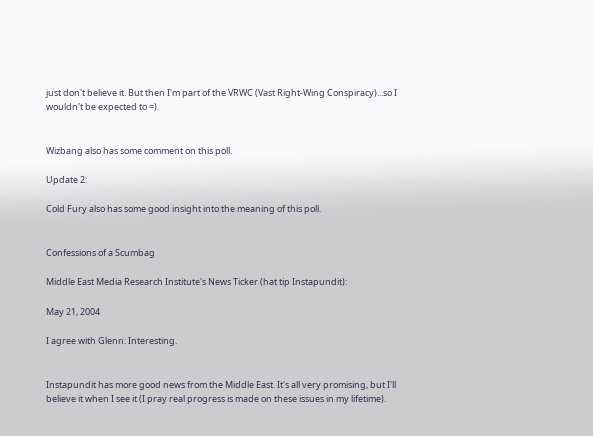just don't believe it. But then I'm part of the VRWC (Vast Right-Wing Conspiracy)...so I wouldn't be expected to =).


Wizbang also has some comment on this poll.

Update 2:

Cold Fury also has some good insight into the meaning of this poll.


Confessions of a Scumbag

Middle East Media Research Institute's News Ticker (hat tip Instapundit):

May 21, 2004

I agree with Glenn: Interesting.


Instapundit has more good news from the Middle East. It's all very promising, but I'll believe it when I see it (I pray real progress is made on these issues in my lifetime).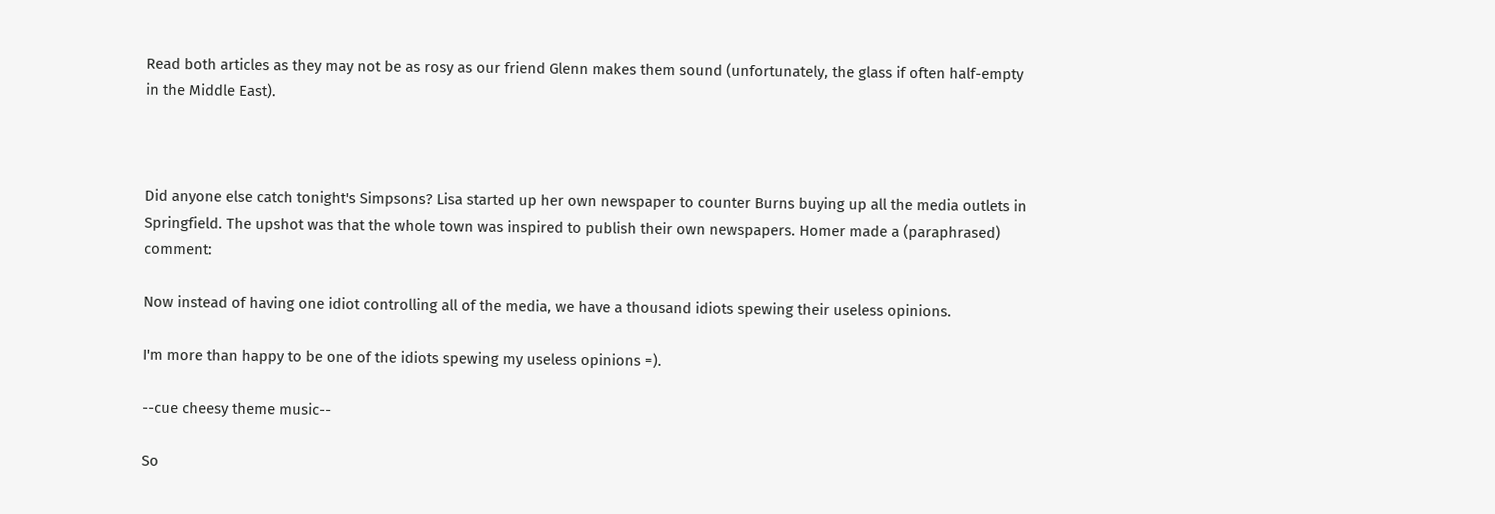Read both articles as they may not be as rosy as our friend Glenn makes them sound (unfortunately, the glass if often half-empty in the Middle East).



Did anyone else catch tonight's Simpsons? Lisa started up her own newspaper to counter Burns buying up all the media outlets in Springfield. The upshot was that the whole town was inspired to publish their own newspapers. Homer made a (paraphrased) comment:

Now instead of having one idiot controlling all of the media, we have a thousand idiots spewing their useless opinions.

I'm more than happy to be one of the idiots spewing my useless opinions =).

--cue cheesy theme music--

So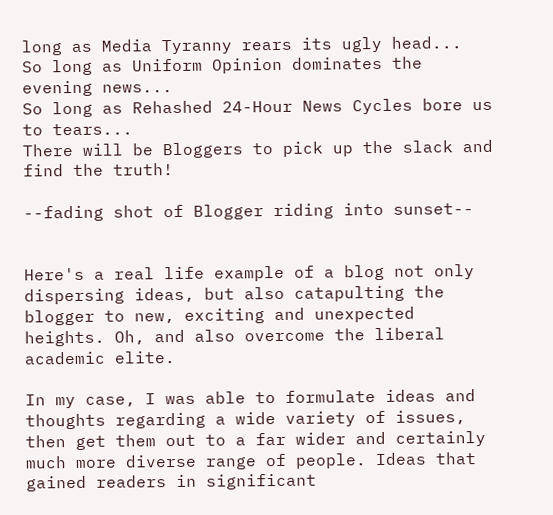long as Media Tyranny rears its ugly head...
So long as Uniform Opinion dominates the evening news...
So long as Rehashed 24-Hour News Cycles bore us to tears...
There will be Bloggers to pick up the slack and find the truth!

--fading shot of Blogger riding into sunset--


Here's a real life example of a blog not only dispersing ideas, but also catapulting the blogger to new, exciting and unexpected heights. Oh, and also overcome the liberal academic elite.

In my case, I was able to formulate ideas and thoughts regarding a wide variety of issues, then get them out to a far wider and certainly much more diverse range of people. Ideas that gained readers in significant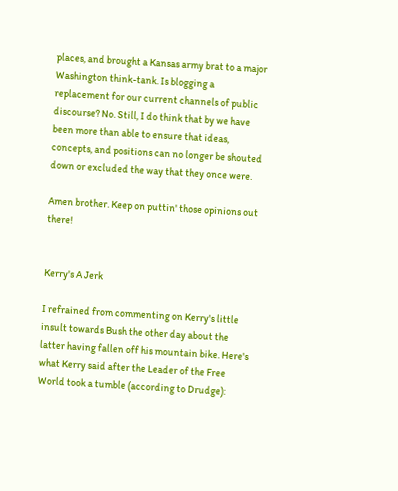places, and brought a Kansas army brat to a major Washington think-tank. Is blogging a replacement for our current channels of public discourse? No. Still, I do think that by we have been more than able to ensure that ideas, concepts, and positions can no longer be shouted down or excluded the way that they once were.

Amen brother. Keep on puttin' those opinions out there!


Kerry's A Jerk

I refrained from commenting on Kerry's little insult towards Bush the other day about the latter having fallen off his mountain bike. Here's what Kerry said after the Leader of the Free World took a tumble (according to Drudge):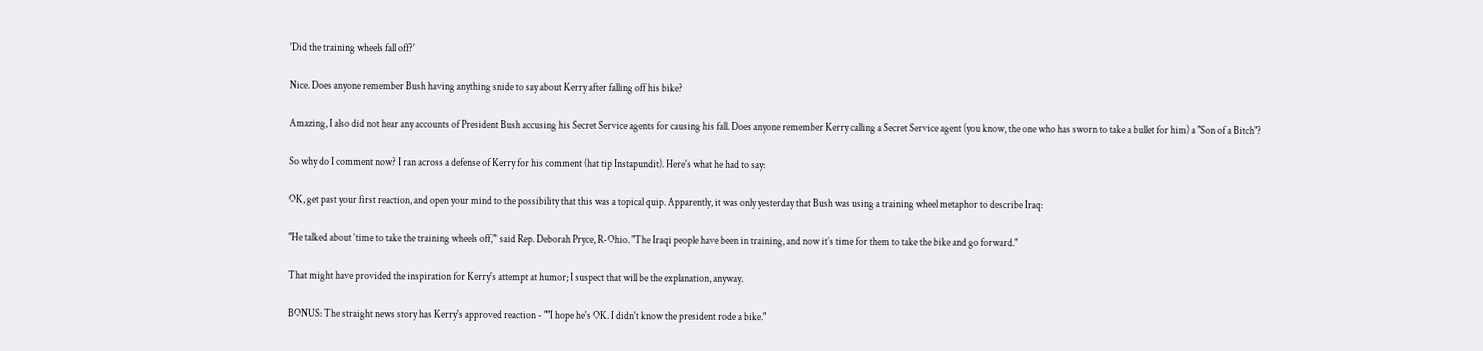'Did the training wheels fall off?'

Nice. Does anyone remember Bush having anything snide to say about Kerry after falling off his bike?

Amazing, I also did not hear any accounts of President Bush accusing his Secret Service agents for causing his fall. Does anyone remember Kerry calling a Secret Service agent (you know, the one who has sworn to take a bullet for him) a "Son of a Bitch"?

So why do I comment now? I ran across a defense of Kerry for his comment (hat tip Instapundit). Here's what he had to say:

OK, get past your first reaction, and open your mind to the possibility that this was a topical quip. Apparently, it was only yesterday that Bush was using a training wheel metaphor to describe Iraq:

"He talked about ‘time to take the training wheels off,"’ said Rep. Deborah Pryce, R-Ohio. "The Iraqi people have been in training, and now it’s time for them to take the bike and go forward."

That might have provided the inspiration for Kerry's attempt at humor; I suspect that will be the explanation, anyway.

BONUS: The straight news story has Kerry's approved reaction - ""I hope he's OK. I didn't know the president rode a bike."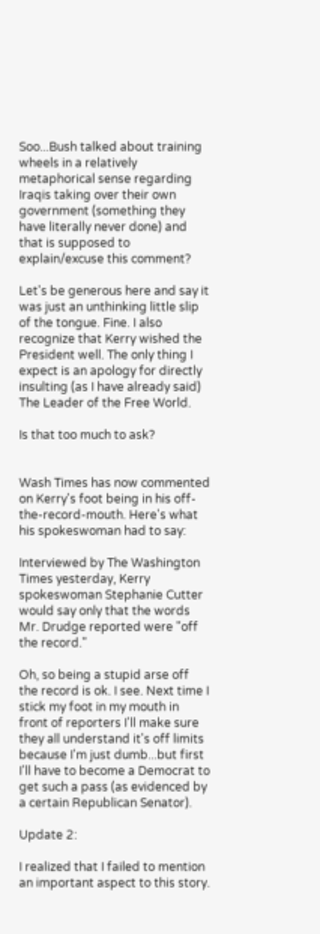Soo...Bush talked about training wheels in a relatively metaphorical sense regarding Iraqis taking over their own government (something they have literally never done) and that is supposed to explain/excuse this comment?

Let's be generous here and say it was just an unthinking little slip of the tongue. Fine. I also recognize that Kerry wished the President well. The only thing I expect is an apology for directly insulting (as I have already said) The Leader of the Free World.

Is that too much to ask?


Wash Times has now commented on Kerry's foot being in his off-the-record-mouth. Here's what his spokeswoman had to say:

Interviewed by The Washington Times yesterday, Kerry spokeswoman Stephanie Cutter would say only that the words Mr. Drudge reported were "off the record."

Oh, so being a stupid arse off the record is ok. I see. Next time I stick my foot in my mouth in front of reporters I'll make sure they all understand it's off limits because I'm just dumb...but first I'll have to become a Democrat to get such a pass (as evidenced by a certain Republican Senator).

Update 2:

I realized that I failed to mention an important aspect to this story.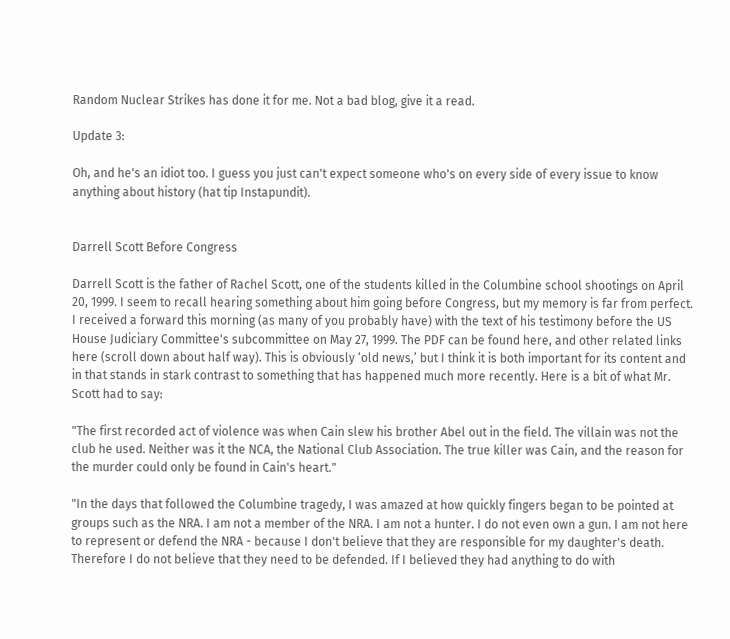Random Nuclear Strikes has done it for me. Not a bad blog, give it a read.

Update 3:

Oh, and he's an idiot too. I guess you just can't expect someone who's on every side of every issue to know anything about history (hat tip Instapundit).


Darrell Scott Before Congress

Darrell Scott is the father of Rachel Scott, one of the students killed in the Columbine school shootings on April 20, 1999. I seem to recall hearing something about him going before Congress, but my memory is far from perfect. I received a forward this morning (as many of you probably have) with the text of his testimony before the US House Judiciary Committee's subcommittee on May 27, 1999. The PDF can be found here, and other related links here (scroll down about half way). This is obviously ‘old news,’ but I think it is both important for its content and in that stands in stark contrast to something that has happened much more recently. Here is a bit of what Mr. Scott had to say:

"The first recorded act of violence was when Cain slew his brother Abel out in the field. The villain was not the club he used. Neither was it the NCA, the National Club Association. The true killer was Cain, and the reason for the murder could only be found in Cain's heart."

"In the days that followed the Columbine tragedy, I was amazed at how quickly fingers began to be pointed at groups such as the NRA. I am not a member of the NRA. I am not a hunter. I do not even own a gun. I am not here to represent or defend the NRA - because I don't believe that they are responsible for my daughter's death. Therefore I do not believe that they need to be defended. If I believed they had anything to do with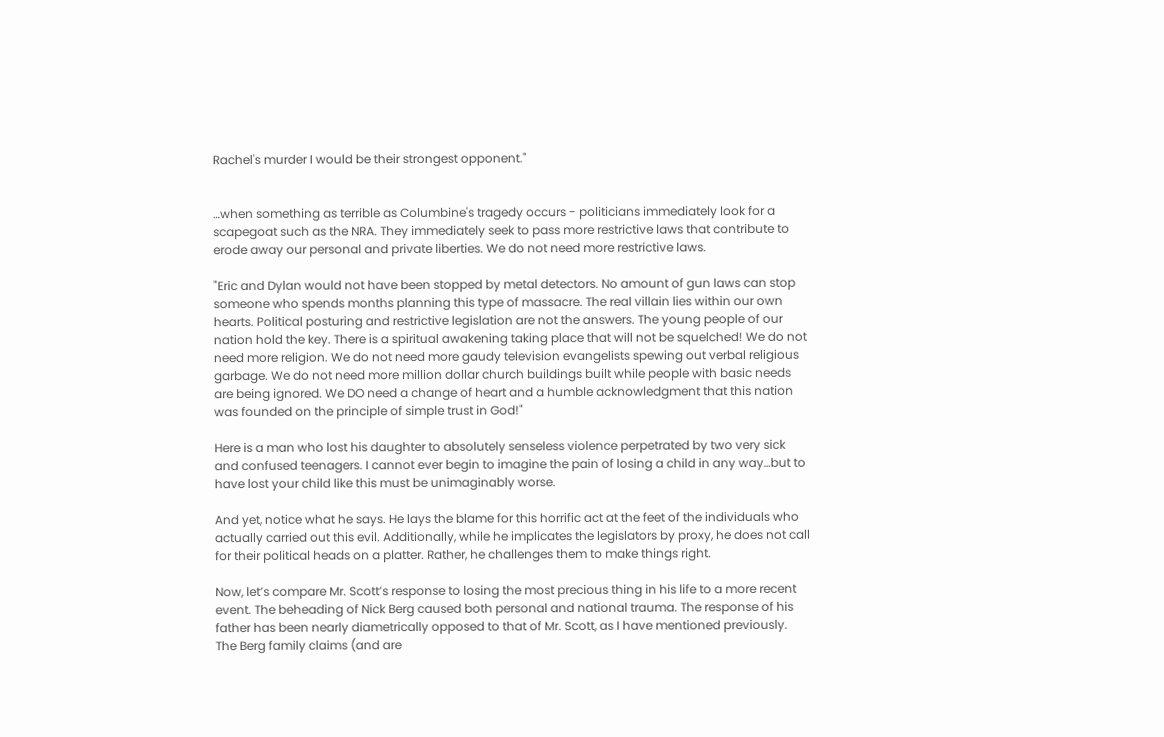Rachel's murder I would be their strongest opponent."


…when something as terrible as Columbine's tragedy occurs - politicians immediately look for a scapegoat such as the NRA. They immediately seek to pass more restrictive laws that contribute to erode away our personal and private liberties. We do not need more restrictive laws.

"Eric and Dylan would not have been stopped by metal detectors. No amount of gun laws can stop someone who spends months planning this type of massacre. The real villain lies within our own hearts. Political posturing and restrictive legislation are not the answers. The young people of our nation hold the key. There is a spiritual awakening taking place that will not be squelched! We do not need more religion. We do not need more gaudy television evangelists spewing out verbal religious garbage. We do not need more million dollar church buildings built while people with basic needs are being ignored. We DO need a change of heart and a humble acknowledgment that this nation was founded on the principle of simple trust in God!"

Here is a man who lost his daughter to absolutely senseless violence perpetrated by two very sick and confused teenagers. I cannot ever begin to imagine the pain of losing a child in any way…but to have lost your child like this must be unimaginably worse.

And yet, notice what he says. He lays the blame for this horrific act at the feet of the individuals who actually carried out this evil. Additionally, while he implicates the legislators by proxy, he does not call for their political heads on a platter. Rather, he challenges them to make things right.

Now, let’s compare Mr. Scott’s response to losing the most precious thing in his life to a more recent event. The beheading of Nick Berg caused both personal and national trauma. The response of his father has been nearly diametrically opposed to that of Mr. Scott, as I have mentioned previously. The Berg family claims (and are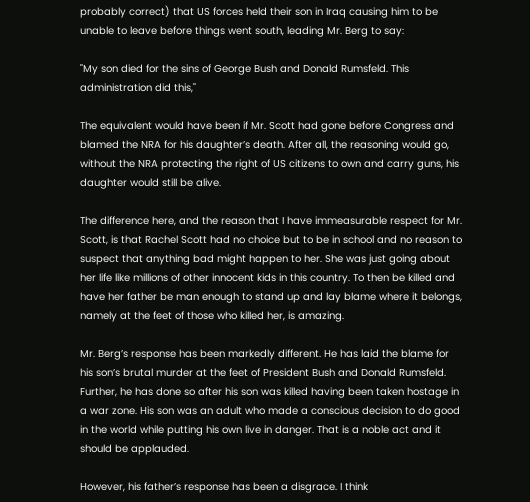probably correct) that US forces held their son in Iraq causing him to be unable to leave before things went south, leading Mr. Berg to say:

"My son died for the sins of George Bush and Donald Rumsfeld. This administration did this,"

The equivalent would have been if Mr. Scott had gone before Congress and blamed the NRA for his daughter’s death. After all, the reasoning would go, without the NRA protecting the right of US citizens to own and carry guns, his daughter would still be alive.

The difference here, and the reason that I have immeasurable respect for Mr. Scott, is that Rachel Scott had no choice but to be in school and no reason to suspect that anything bad might happen to her. She was just going about her life like millions of other innocent kids in this country. To then be killed and have her father be man enough to stand up and lay blame where it belongs, namely at the feet of those who killed her, is amazing.

Mr. Berg’s response has been markedly different. He has laid the blame for his son’s brutal murder at the feet of President Bush and Donald Rumsfeld. Further, he has done so after his son was killed having been taken hostage in a war zone. His son was an adult who made a conscious decision to do good in the world while putting his own live in danger. That is a noble act and it should be applauded.

However, his father’s response has been a disgrace. I think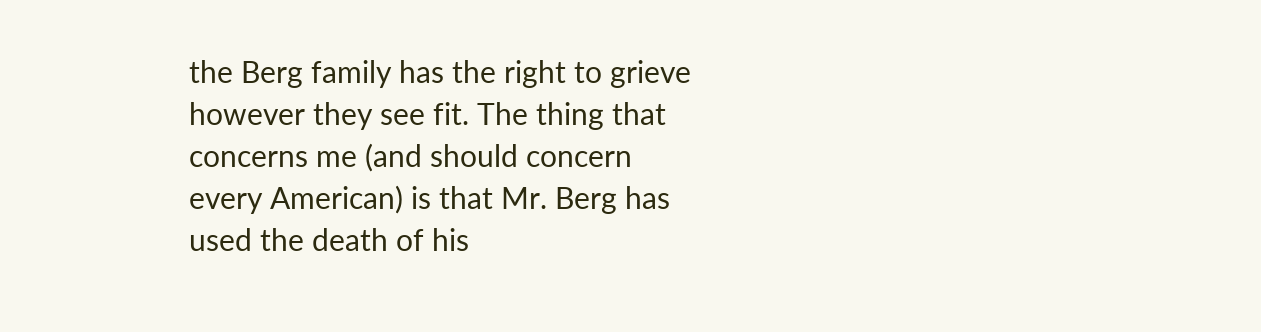the Berg family has the right to grieve however they see fit. The thing that concerns me (and should concern every American) is that Mr. Berg has used the death of his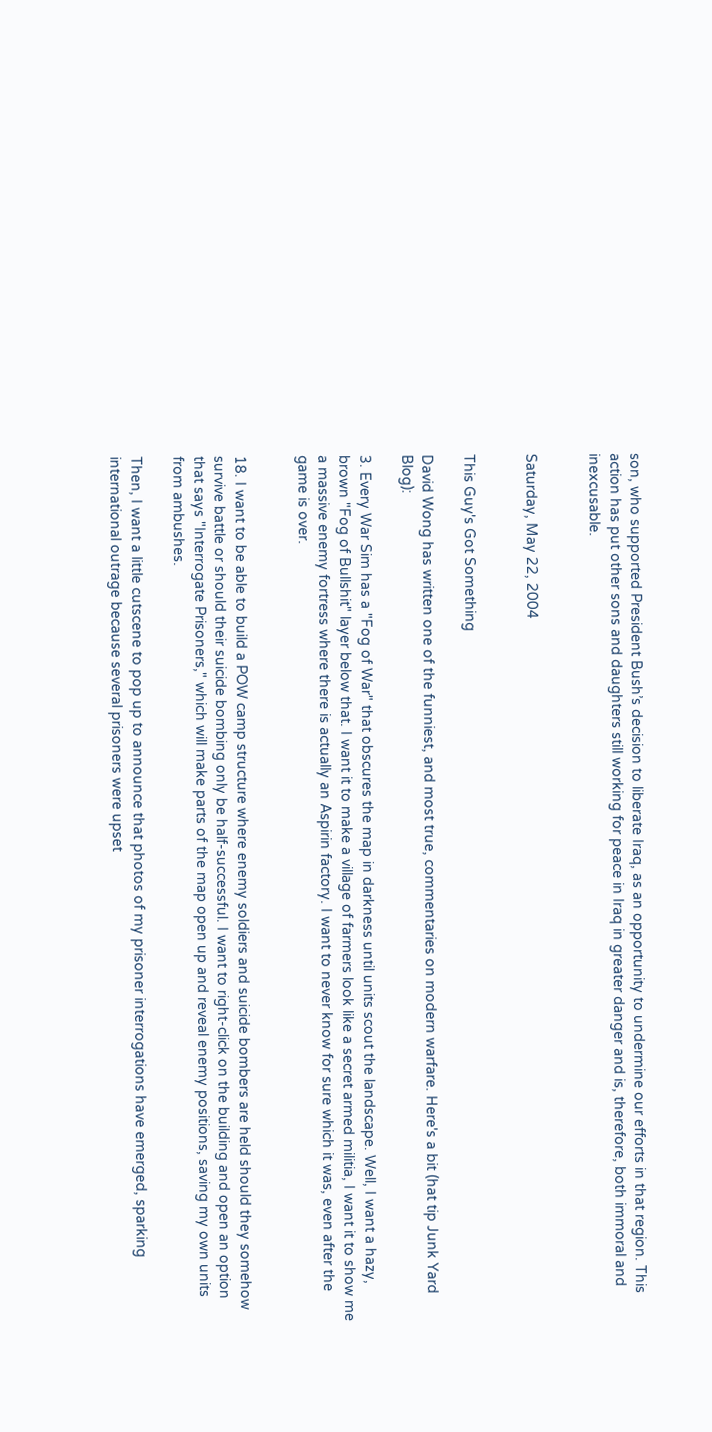son, who supported President Bush’s decision to liberate Iraq, as an opportunity to undermine our efforts in that region. This action has put other sons and daughters still working for peace in Iraq in greater danger and is, therefore, both immoral and inexcusable.


Saturday, May 22, 2004


This Guy's Got Something

David Wong has written one of the funniest, and most true, commentaries on modern warfare. Here's a bit (hat tip Junk Yard Blog):

3. Every War Sim has a "Fog of War" that obscures the map in darkness until units scout the landscape. Well, I want a hazy, brown "Fog of Bullshit" layer below that. I want it to make a village of farmers look like a secret armed militia, I want it to show me a massive enemy fortress where there is actually an Aspirin factory. I want to never know for sure which it was, even after the game is over.


18. I want to be able to build a POW camp structure where enemy soldiers and suicide bombers are held should they somehow survive battle or should their suicide bombing only be half-successful. I want to right-click on the building and open an option that says "Interrogate Prisoners," which will make parts of the map open up and reveal enemy positions, saving my own units from ambushes.

Then, I want a little cutscene to pop up to announce that photos of my prisoner interrogations have emerged, sparking international outrage because several prisoners were upset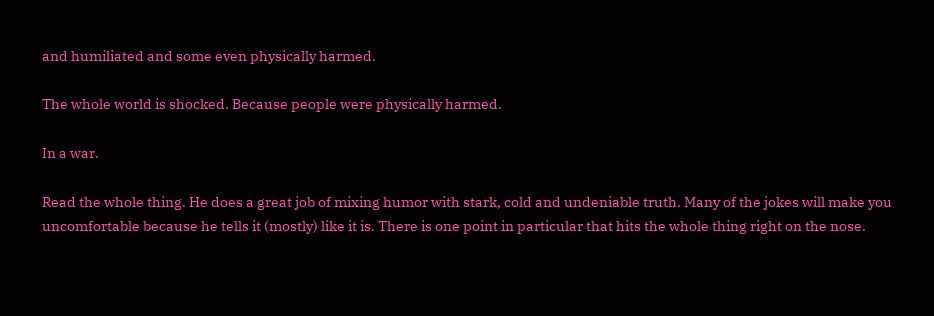and humiliated and some even physically harmed.

The whole world is shocked. Because people were physically harmed.

In a war.

Read the whole thing. He does a great job of mixing humor with stark, cold and undeniable truth. Many of the jokes will make you uncomfortable because he tells it (mostly) like it is. There is one point in particular that hits the whole thing right on the nose.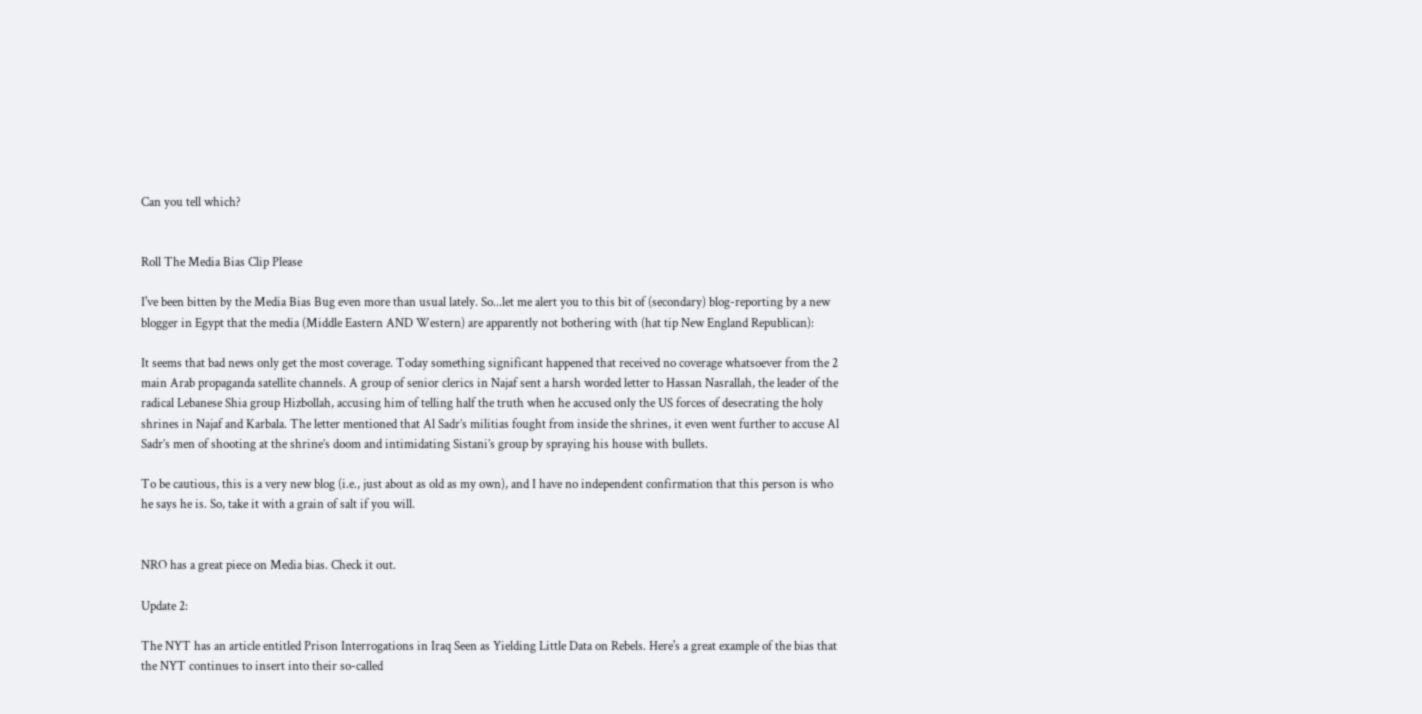Can you tell which?


Roll The Media Bias Clip Please

I've been bitten by the Media Bias Bug even more than usual lately. So...let me alert you to this bit of (secondary) blog-reporting by a new blogger in Egypt that the media (Middle Eastern AND Western) are apparently not bothering with (hat tip New England Republican):

It seems that bad news only get the most coverage. Today something significant happened that received no coverage whatsoever from the 2 main Arab propaganda satellite channels. A group of senior clerics in Najaf sent a harsh worded letter to Hassan Nasrallah, the leader of the radical Lebanese Shia group Hizbollah, accusing him of telling half the truth when he accused only the US forces of desecrating the holy shrines in Najaf and Karbala. The letter mentioned that Al Sadr’s militias fought from inside the shrines, it even went further to accuse Al Sadr’s men of shooting at the shrine’s doom and intimidating Sistani’s group by spraying his house with bullets.

To be cautious, this is a very new blog (i.e., just about as old as my own), and I have no independent confirmation that this person is who he says he is. So, take it with a grain of salt if you will.


NRO has a great piece on Media bias. Check it out.

Update 2:

The NYT has an article entitled Prison Interrogations in Iraq Seen as Yielding Little Data on Rebels. Here's a great example of the bias that the NYT continues to insert into their so-called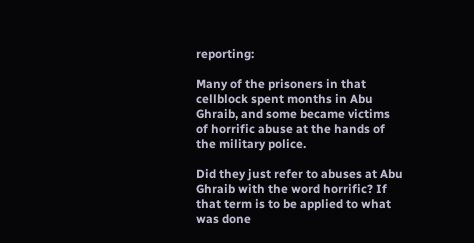reporting:

Many of the prisoners in that cellblock spent months in Abu Ghraib, and some became victims of horrific abuse at the hands of the military police.

Did they just refer to abuses at Abu Ghraib with the word horrific? If that term is to be applied to what was done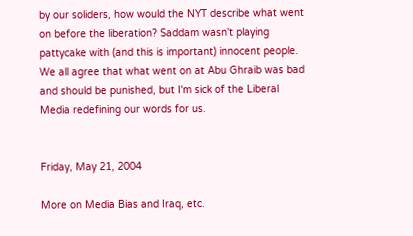by our soliders, how would the NYT describe what went on before the liberation? Saddam wasn't playing pattycake with (and this is important) innocent people. We all agree that what went on at Abu Ghraib was bad and should be punished, but I'm sick of the Liberal Media redefining our words for us.


Friday, May 21, 2004

More on Media Bias and Iraq, etc.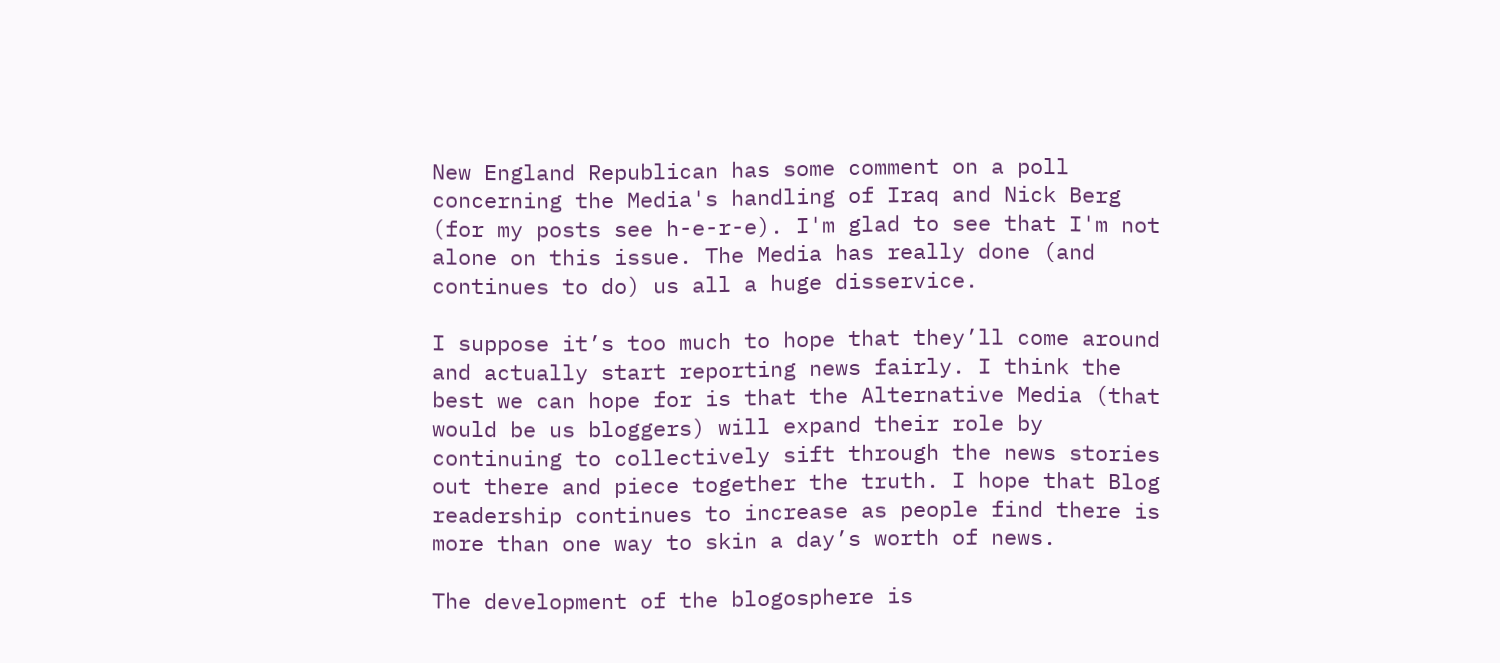New England Republican has some comment on a poll concerning the Media's handling of Iraq and Nick Berg (for my posts see h-e-r-e). I'm glad to see that I'm not alone on this issue. The Media has really done (and continues to do) us all a huge disservice.

I suppose it’s too much to hope that they’ll come around and actually start reporting news fairly. I think the best we can hope for is that the Alternative Media (that would be us bloggers) will expand their role by continuing to collectively sift through the news stories out there and piece together the truth. I hope that Blog readership continues to increase as people find there is more than one way to skin a day’s worth of news.

The development of the blogosphere is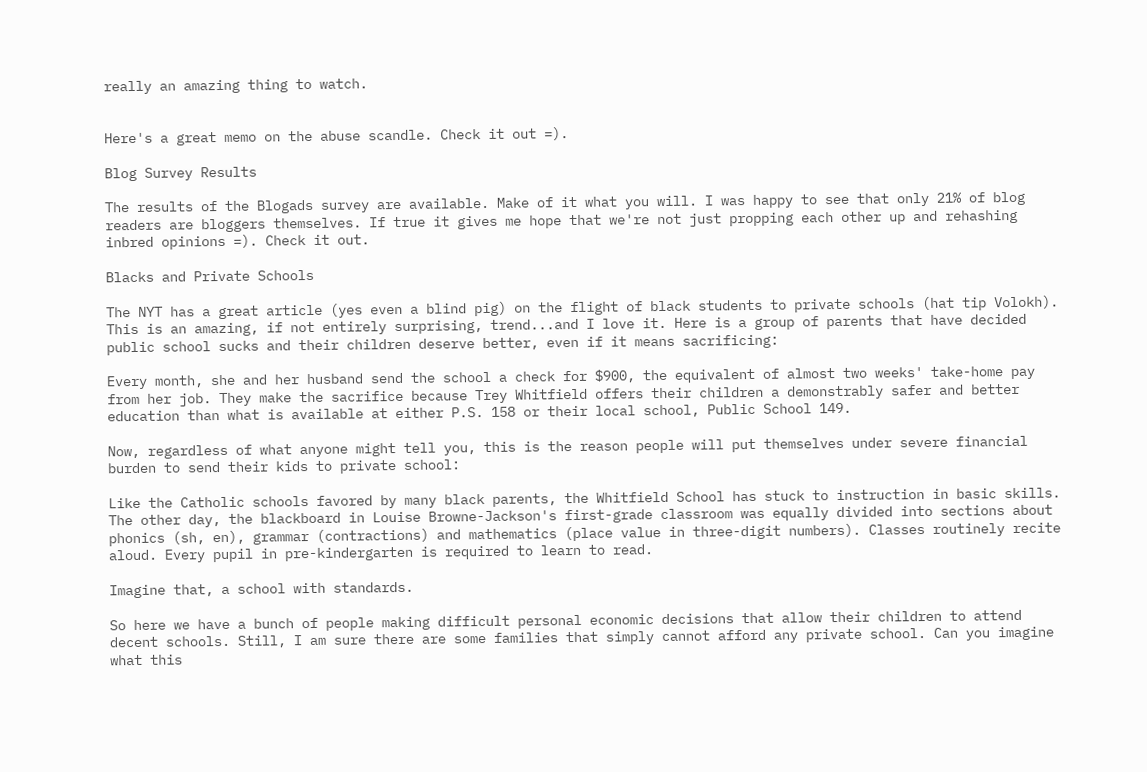really an amazing thing to watch.


Here's a great memo on the abuse scandle. Check it out =).

Blog Survey Results

The results of the Blogads survey are available. Make of it what you will. I was happy to see that only 21% of blog readers are bloggers themselves. If true it gives me hope that we're not just propping each other up and rehashing inbred opinions =). Check it out.

Blacks and Private Schools

The NYT has a great article (yes even a blind pig) on the flight of black students to private schools (hat tip Volokh). This is an amazing, if not entirely surprising, trend...and I love it. Here is a group of parents that have decided public school sucks and their children deserve better, even if it means sacrificing:

Every month, she and her husband send the school a check for $900, the equivalent of almost two weeks' take-home pay from her job. They make the sacrifice because Trey Whitfield offers their children a demonstrably safer and better education than what is available at either P.S. 158 or their local school, Public School 149.

Now, regardless of what anyone might tell you, this is the reason people will put themselves under severe financial burden to send their kids to private school:

Like the Catholic schools favored by many black parents, the Whitfield School has stuck to instruction in basic skills. The other day, the blackboard in Louise Browne-Jackson's first-grade classroom was equally divided into sections about phonics (sh, en), grammar (contractions) and mathematics (place value in three-digit numbers). Classes routinely recite aloud. Every pupil in pre-kindergarten is required to learn to read.

Imagine that, a school with standards.

So here we have a bunch of people making difficult personal economic decisions that allow their children to attend decent schools. Still, I am sure there are some families that simply cannot afford any private school. Can you imagine what this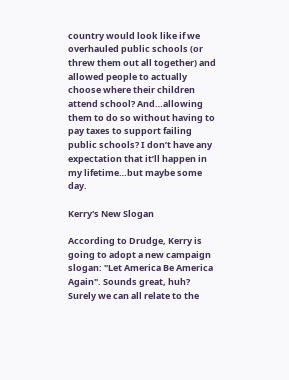country would look like if we overhauled public schools (or threw them out all together) and allowed people to actually choose where their children attend school? And…allowing them to do so without having to pay taxes to support failing public schools? I don’t have any expectation that it’ll happen in my lifetime…but maybe some day.

Kerry's New Slogan

According to Drudge, Kerry is going to adopt a new campaign slogan: "Let America Be America Again". Sounds great, huh? Surely we can all relate to the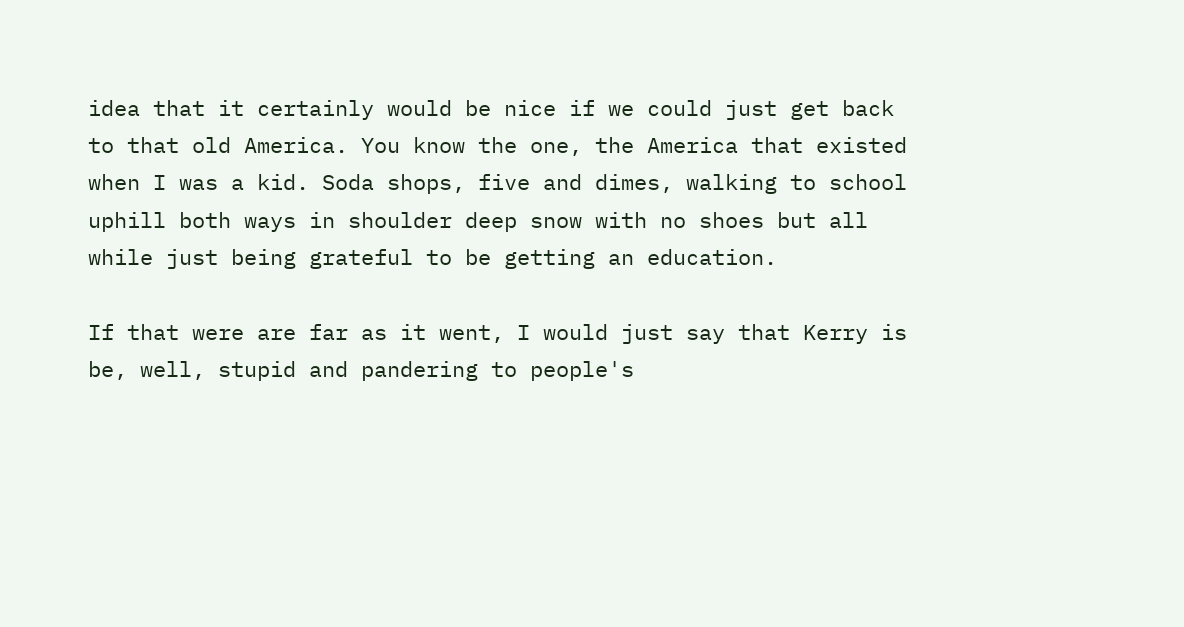idea that it certainly would be nice if we could just get back to that old America. You know the one, the America that existed when I was a kid. Soda shops, five and dimes, walking to school uphill both ways in shoulder deep snow with no shoes but all while just being grateful to be getting an education.

If that were are far as it went, I would just say that Kerry is be, well, stupid and pandering to people's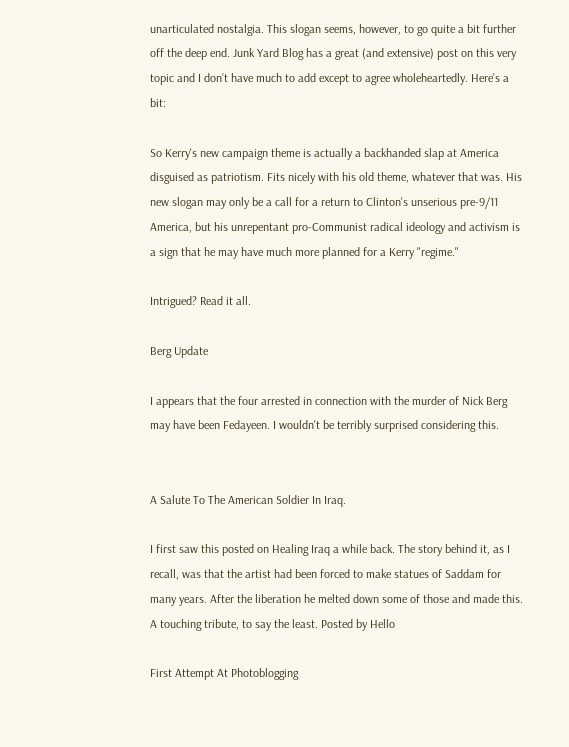unarticulated nostalgia. This slogan seems, however, to go quite a bit further off the deep end. Junk Yard Blog has a great (and extensive) post on this very topic and I don’t have much to add except to agree wholeheartedly. Here’s a bit:

So Kerry's new campaign theme is actually a backhanded slap at America disguised as patriotism. Fits nicely with his old theme, whatever that was. His new slogan may only be a call for a return to Clinton's unserious pre-9/11 America, but his unrepentant pro-Communist radical ideology and activism is a sign that he may have much more planned for a Kerry "regime."

Intrigued? Read it all.

Berg Update

I appears that the four arrested in connection with the murder of Nick Berg may have been Fedayeen. I wouldn't be terribly surprised considering this.


A Salute To The American Soldier In Iraq.

I first saw this posted on Healing Iraq a while back. The story behind it, as I recall, was that the artist had been forced to make statues of Saddam for many years. After the liberation he melted down some of those and made this. A touching tribute, to say the least. Posted by Hello

First Attempt At Photoblogging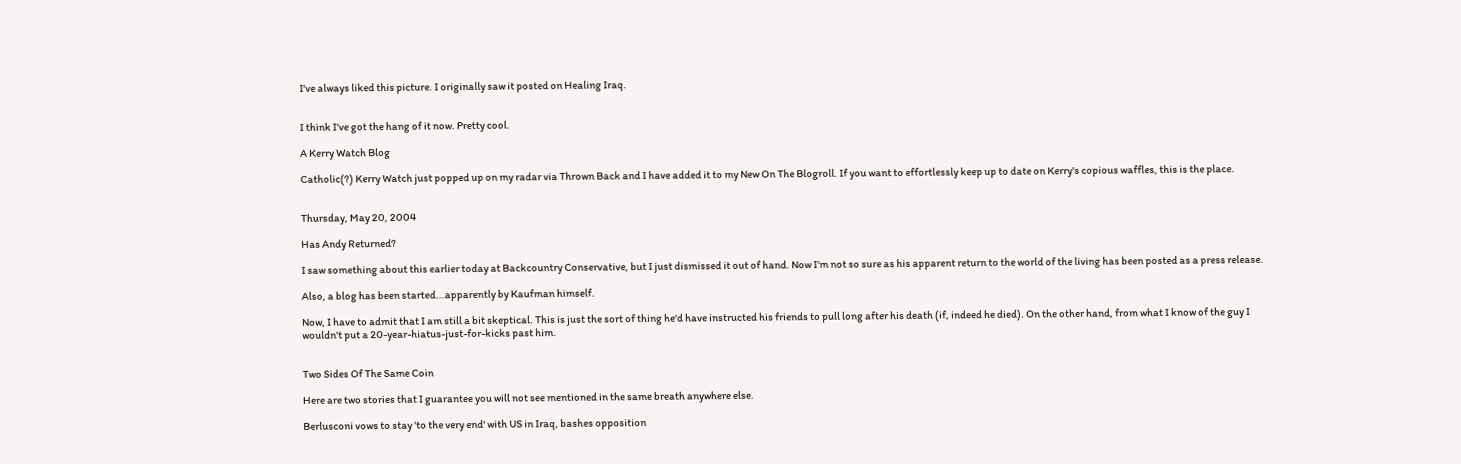I've always liked this picture. I originally saw it posted on Healing Iraq.


I think I've got the hang of it now. Pretty cool.

A Kerry Watch Blog

Catholic(?) Kerry Watch just popped up on my radar via Thrown Back and I have added it to my New On The Blogroll. If you want to effortlessly keep up to date on Kerry's copious waffles, this is the place.


Thursday, May 20, 2004

Has Andy Returned?

I saw something about this earlier today at Backcountry Conservative, but I just dismissed it out of hand. Now I'm not so sure as his apparent return to the world of the living has been posted as a press release.

Also, a blog has been started...apparently by Kaufman himself.

Now, I have to admit that I am still a bit skeptical. This is just the sort of thing he'd have instructed his friends to pull long after his death (if, indeed he died). On the other hand, from what I know of the guy I wouldn't put a 20-year-hiatus-just-for-kicks past him.


Two Sides Of The Same Coin

Here are two stories that I guarantee you will not see mentioned in the same breath anywhere else.

Berlusconi vows to stay 'to the very end' with US in Iraq, bashes opposition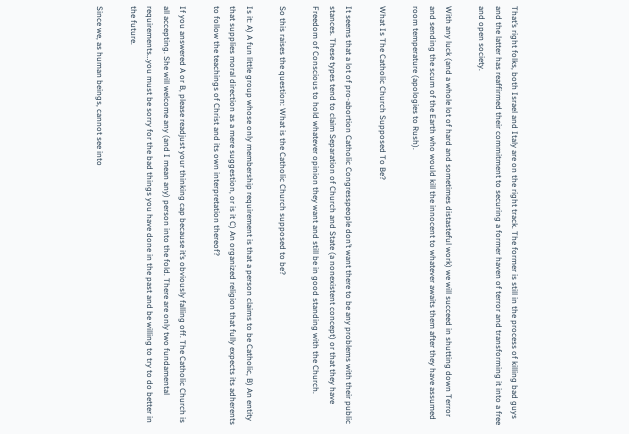That’s right folks, both Israel and Italy are on the right track. The former is still in the process of killing bad guys and the latter has reaffirmed their commitment to securing a former haven of terror and transforming it into a free and open society.

With any luck (and a whole lot of hard and sometimes distasteful work) we will succeed in shutting down Terror and sending the scum of the Earth who would kill the innocent to whatever awaits them after they have assumed room temperature (apologies to Rush).

What Is The Catholic Church Supposed To Be?

It seems that a lot of pro-abortion Catholic Congresspeople don’t want there to be any problems with their public stances. These types tend to claim Separation of Church and State (a nonexistent concept) or that they have Freedom of Conscious to hold whatever opinion they want and still be in good standing with the Church.

So this raises the question: What is the Catholic Church supposed to be?

Is it: A) A fun little group whose only membership requirement is that a person claims to be Catholic, B) An entity that supplies moral direction as a mere suggestion, or is it C) An organized religion that fully expects its adherents to follow the teachings of Christ and its own interpretation thereof?

If you answered A or B, please readjust your thinking cap because it’s obviously falling off. The Catholic Church is all accepting. She will welcome any (and I mean any) person into the fold. There are only two fundamental requirements…you must be sorry for the bad things you have done in the past and be willing to try to do better in the future.

Since we, as human beings, cannot see into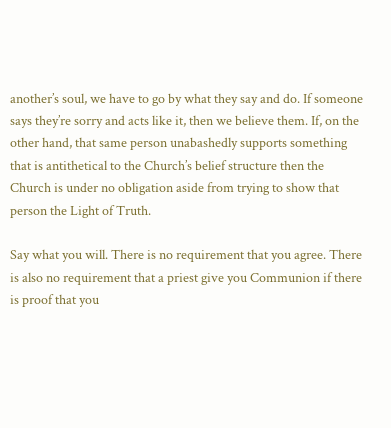another’s soul, we have to go by what they say and do. If someone says they’re sorry and acts like it, then we believe them. If, on the other hand, that same person unabashedly supports something that is antithetical to the Church’s belief structure then the Church is under no obligation aside from trying to show that person the Light of Truth.

Say what you will. There is no requirement that you agree. There is also no requirement that a priest give you Communion if there is proof that you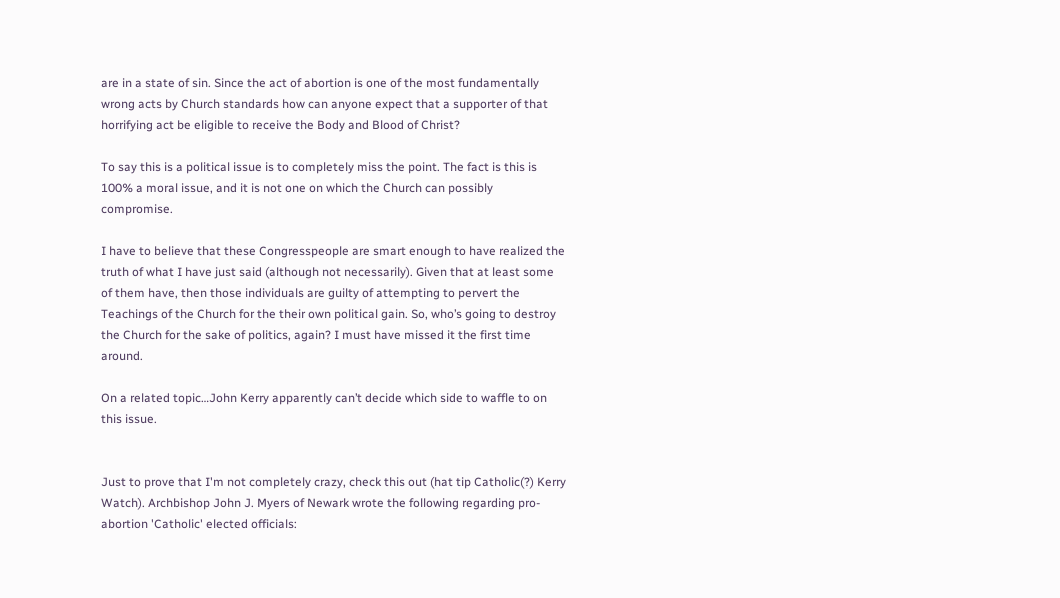are in a state of sin. Since the act of abortion is one of the most fundamentally wrong acts by Church standards how can anyone expect that a supporter of that horrifying act be eligible to receive the Body and Blood of Christ?

To say this is a political issue is to completely miss the point. The fact is this is 100% a moral issue, and it is not one on which the Church can possibly compromise.

I have to believe that these Congresspeople are smart enough to have realized the truth of what I have just said (although not necessarily). Given that at least some of them have, then those individuals are guilty of attempting to pervert the Teachings of the Church for the their own political gain. So, who’s going to destroy the Church for the sake of politics, again? I must have missed it the first time around.

On a related topic…John Kerry apparently can’t decide which side to waffle to on this issue.


Just to prove that I'm not completely crazy, check this out (hat tip Catholic(?) Kerry Watch). Archbishop John J. Myers of Newark wrote the following regarding pro-abortion 'Catholic' elected officials: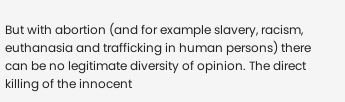But with abortion (and for example slavery, racism, euthanasia and trafficking in human persons) there can be no legitimate diversity of opinion. The direct killing of the innocent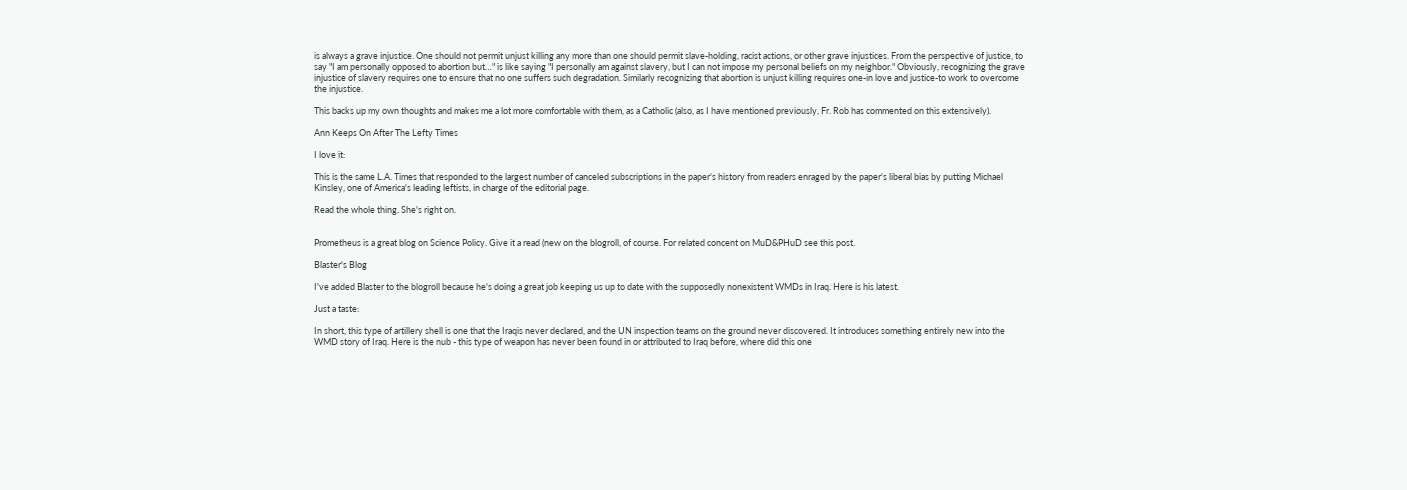is always a grave injustice. One should not permit unjust killing any more than one should permit slave-holding, racist actions, or other grave injustices. From the perspective of justice, to say "I am personally opposed to abortion but…" is like saying "I personally am against slavery, but I can not impose my personal beliefs on my neighbor." Obviously, recognizing the grave injustice of slavery requires one to ensure that no one suffers such degradation. Similarly recognizing that abortion is unjust killing requires one-in love and justice-to work to overcome the injustice.

This backs up my own thoughts and makes me a lot more comfortable with them, as a Catholic (also, as I have mentioned previously, Fr. Rob has commented on this extensively).

Ann Keeps On After The Lefty Times

I love it:

This is the same L.A. Times that responded to the largest number of canceled subscriptions in the paper's history from readers enraged by the paper's liberal bias by putting Michael Kinsley, one of America's leading leftists, in charge of the editorial page.

Read the whole thing. She's right on.


Prometheus is a great blog on Science Policy. Give it a read (new on the blogroll, of course. For related concent on MuD&PHuD see this post.

Blaster's Blog

I've added Blaster to the blogroll because he's doing a great job keeping us up to date with the supposedly nonexistent WMDs in Iraq. Here is his latest.

Just a taste:

In short, this type of artillery shell is one that the Iraqis never declared, and the UN inspection teams on the ground never discovered. It introduces something entirely new into the WMD story of Iraq. Here is the nub - this type of weapon has never been found in or attributed to Iraq before, where did this one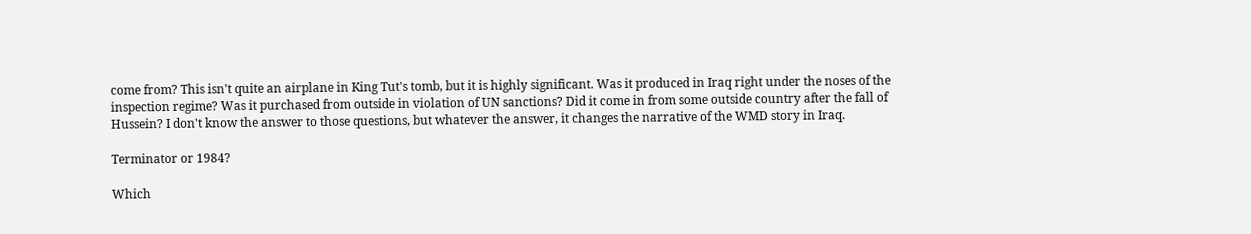come from? This isn't quite an airplane in King Tut's tomb, but it is highly significant. Was it produced in Iraq right under the noses of the inspection regime? Was it purchased from outside in violation of UN sanctions? Did it come in from some outside country after the fall of Hussein? I don't know the answer to those questions, but whatever the answer, it changes the narrative of the WMD story in Iraq.

Terminator or 1984?

Which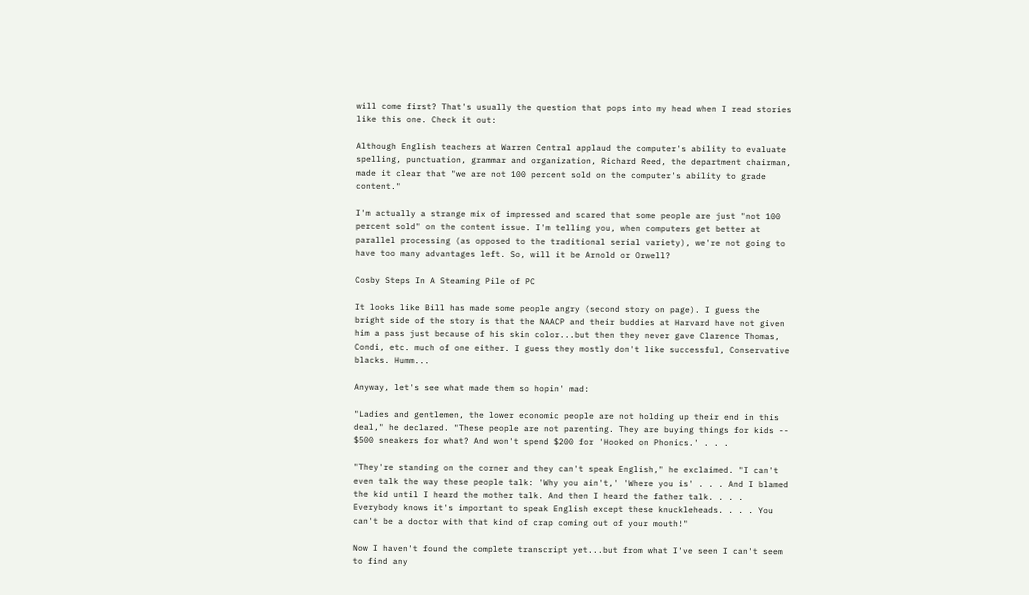will come first? That's usually the question that pops into my head when I read stories like this one. Check it out:

Although English teachers at Warren Central applaud the computer's ability to evaluate spelling, punctuation, grammar and organization, Richard Reed, the department chairman, made it clear that "we are not 100 percent sold on the computer's ability to grade content."

I'm actually a strange mix of impressed and scared that some people are just "not 100 percent sold" on the content issue. I'm telling you, when computers get better at parallel processing (as opposed to the traditional serial variety), we're not going to have too many advantages left. So, will it be Arnold or Orwell?

Cosby Steps In A Steaming Pile of PC

It looks like Bill has made some people angry (second story on page). I guess the bright side of the story is that the NAACP and their buddies at Harvard have not given him a pass just because of his skin color...but then they never gave Clarence Thomas, Condi, etc. much of one either. I guess they mostly don't like successful, Conservative blacks. Humm...

Anyway, let's see what made them so hopin' mad:

"Ladies and gentlemen, the lower economic people are not holding up their end in this deal," he declared. "These people are not parenting. They are buying things for kids -- $500 sneakers for what? And won't spend $200 for 'Hooked on Phonics.' . . .

"They're standing on the corner and they can't speak English," he exclaimed. "I can't even talk the way these people talk: 'Why you ain't,' 'Where you is' . . . And I blamed the kid until I heard the mother talk. And then I heard the father talk. . . . Everybody knows it's important to speak English except these knuckleheads. . . . You can't be a doctor with that kind of crap coming out of your mouth!"

Now I haven't found the complete transcript yet...but from what I've seen I can't seem to find any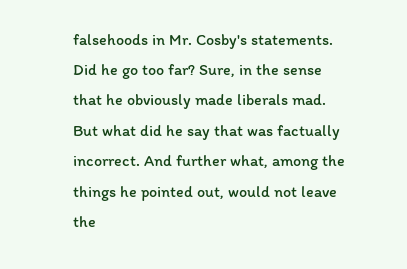falsehoods in Mr. Cosby's statements. Did he go too far? Sure, in the sense that he obviously made liberals mad. But what did he say that was factually incorrect. And further what, among the things he pointed out, would not leave the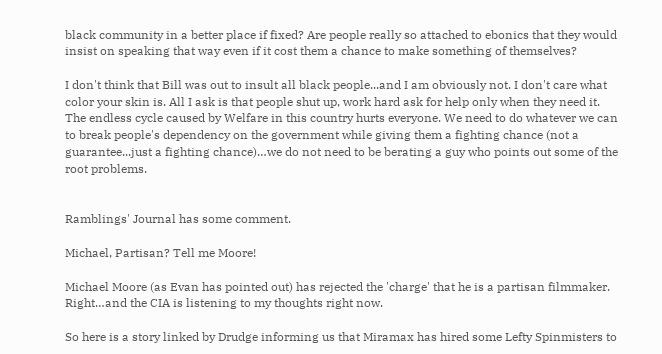black community in a better place if fixed? Are people really so attached to ebonics that they would insist on speaking that way even if it cost them a chance to make something of themselves?

I don't think that Bill was out to insult all black people...and I am obviously not. I don't care what color your skin is. All I ask is that people shut up, work hard ask for help only when they need it. The endless cycle caused by Welfare in this country hurts everyone. We need to do whatever we can to break people's dependency on the government while giving them a fighting chance (not a guarantee...just a fighting chance)…we do not need to be berating a guy who points out some of the root problems.


Ramblings' Journal has some comment.

Michael, Partisan? Tell me Moore!

Michael Moore (as Evan has pointed out) has rejected the 'charge' that he is a partisan filmmaker. Right…and the CIA is listening to my thoughts right now.

So here is a story linked by Drudge informing us that Miramax has hired some Lefty Spinmisters to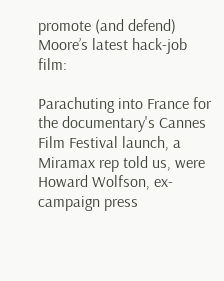promote (and defend) Moore’s latest hack-job film:

Parachuting into France for the documentary's Cannes Film Festival launch, a Miramax rep told us, were Howard Wolfson, ex-campaign press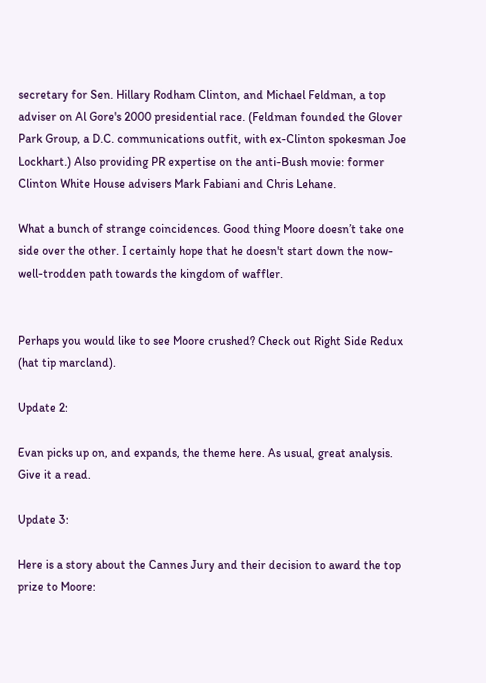secretary for Sen. Hillary Rodham Clinton, and Michael Feldman, a top adviser on Al Gore's 2000 presidential race. (Feldman founded the Glover Park Group, a D.C. communications outfit, with ex-Clinton spokesman Joe Lockhart.) Also providing PR expertise on the anti-Bush movie: former Clinton White House advisers Mark Fabiani and Chris Lehane.

What a bunch of strange coincidences. Good thing Moore doesn’t take one side over the other. I certainly hope that he doesn't start down the now-well-trodden path towards the kingdom of waffler.


Perhaps you would like to see Moore crushed? Check out Right Side Redux (hat tip marcland).

Update 2:

Evan picks up on, and expands, the theme here. As usual, great analysis. Give it a read.

Update 3:

Here is a story about the Cannes Jury and their decision to award the top prize to Moore: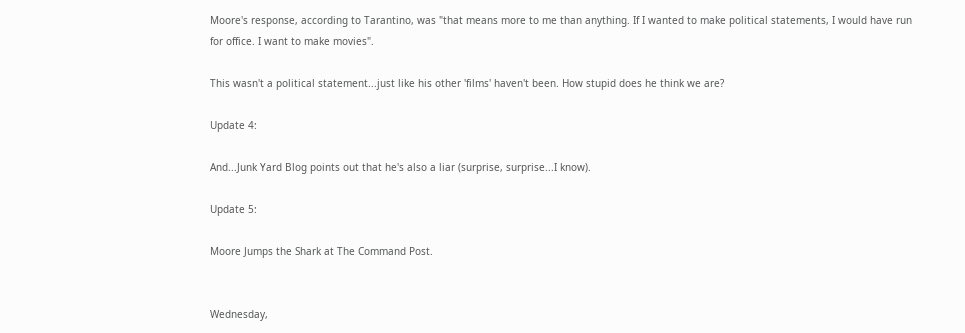Moore's response, according to Tarantino, was "that means more to me than anything. If I wanted to make political statements, I would have run for office. I want to make movies".

This wasn't a political statement...just like his other 'films' haven't been. How stupid does he think we are?

Update 4:

And...Junk Yard Blog points out that he's also a liar (surprise, surprise...I know).

Update 5:

Moore Jumps the Shark at The Command Post.


Wednesday,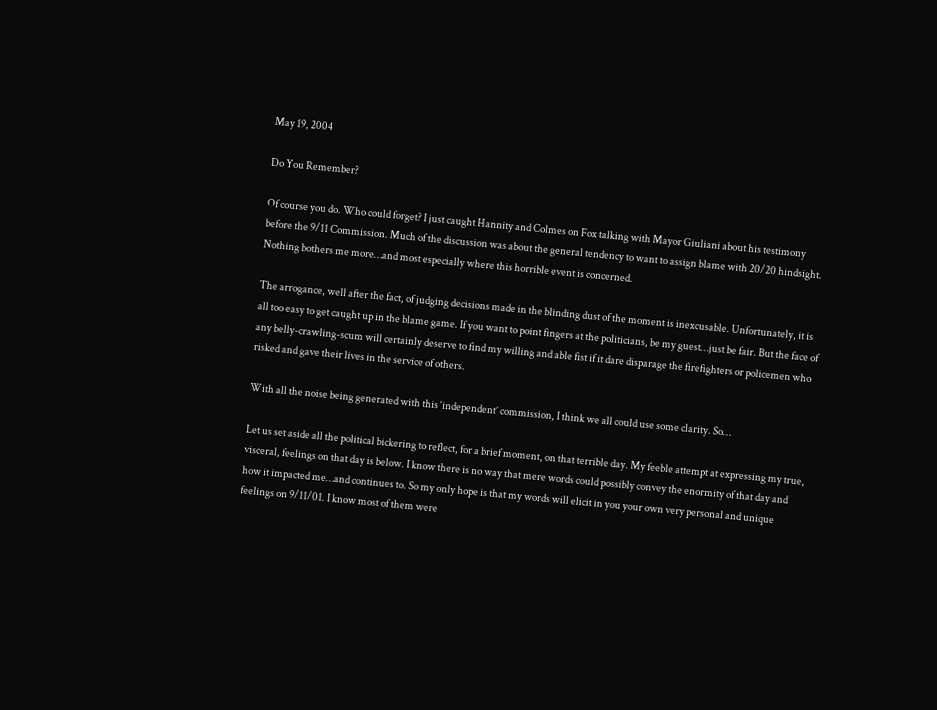May 19, 2004

Do You Remember?

Of course you do. Who could forget? I just caught Hannity and Colmes on Fox talking with Mayor Giuliani about his testimony before the 9/11 Commission. Much of the discussion was about the general tendency to want to assign blame with 20/20 hindsight. Nothing bothers me more…and most especially where this horrible event is concerned.

The arrogance, well after the fact, of judging decisions made in the blinding dust of the moment is inexcusable. Unfortunately, it is all too easy to get caught up in the blame game. If you want to point fingers at the politicians, be my guest…just be fair. But the face of any belly-crawling-scum will certainly deserve to find my willing and able fist if it dare disparage the firefighters or policemen who risked and gave their lives in the service of others.

With all the noise being generated with this ‘independent’ commission, I think we all could use some clarity. So…

Let us set aside all the political bickering to reflect, for a brief moment, on that terrible day. My feeble attempt at expressing my true, visceral, feelings on that day is below. I know there is no way that mere words could possibly convey the enormity of that day and how it impacted me…and continues to. So my only hope is that my words will elicit in you your own very personal and unique feelings on 9/11/01. I know most of them were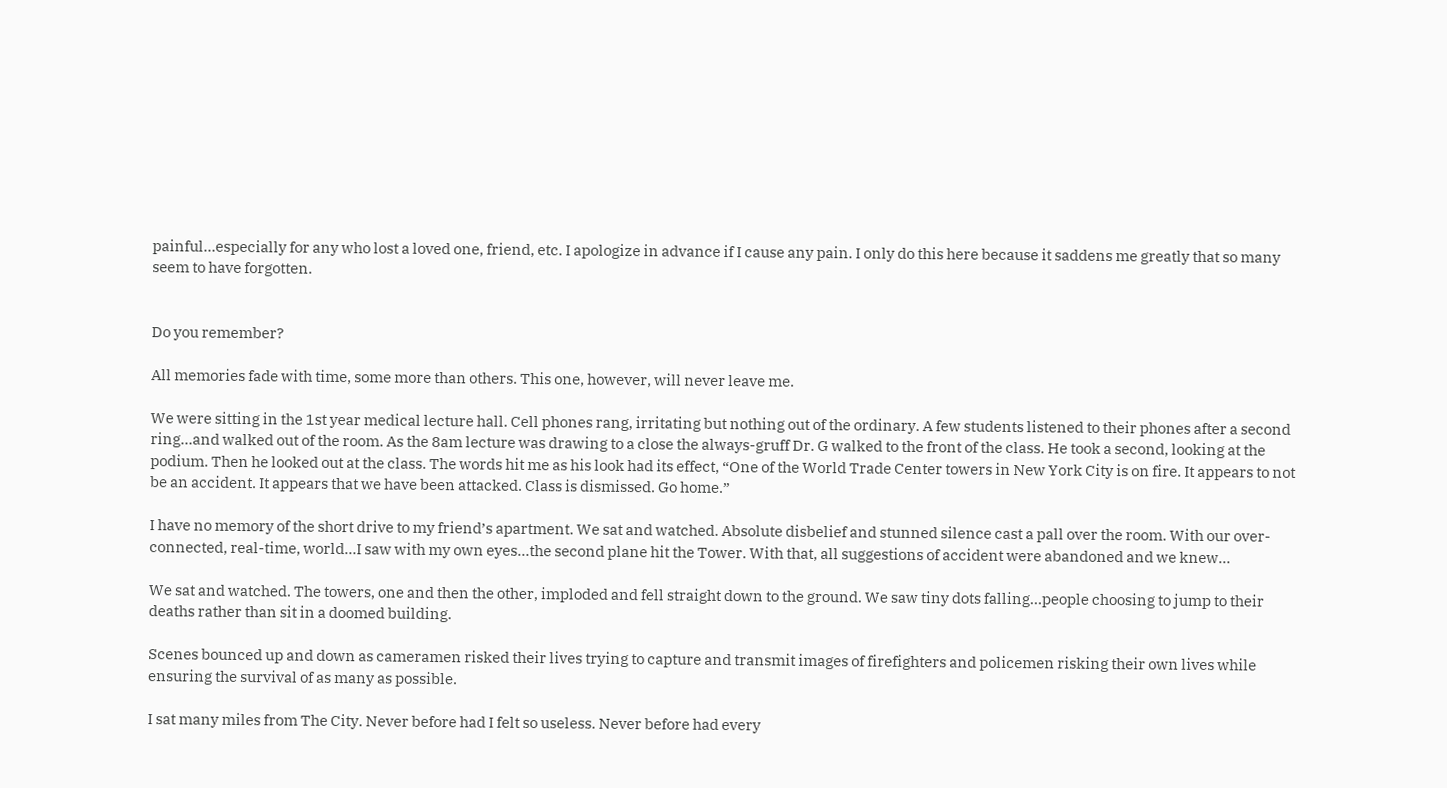painful…especially for any who lost a loved one, friend, etc. I apologize in advance if I cause any pain. I only do this here because it saddens me greatly that so many seem to have forgotten.


Do you remember?

All memories fade with time, some more than others. This one, however, will never leave me.

We were sitting in the 1st year medical lecture hall. Cell phones rang, irritating but nothing out of the ordinary. A few students listened to their phones after a second ring…and walked out of the room. As the 8am lecture was drawing to a close the always-gruff Dr. G walked to the front of the class. He took a second, looking at the podium. Then he looked out at the class. The words hit me as his look had its effect, “One of the World Trade Center towers in New York City is on fire. It appears to not be an accident. It appears that we have been attacked. Class is dismissed. Go home.”

I have no memory of the short drive to my friend’s apartment. We sat and watched. Absolute disbelief and stunned silence cast a pall over the room. With our over-connected, real-time, world…I saw with my own eyes…the second plane hit the Tower. With that, all suggestions of accident were abandoned and we knew…

We sat and watched. The towers, one and then the other, imploded and fell straight down to the ground. We saw tiny dots falling…people choosing to jump to their deaths rather than sit in a doomed building.

Scenes bounced up and down as cameramen risked their lives trying to capture and transmit images of firefighters and policemen risking their own lives while ensuring the survival of as many as possible.

I sat many miles from The City. Never before had I felt so useless. Never before had every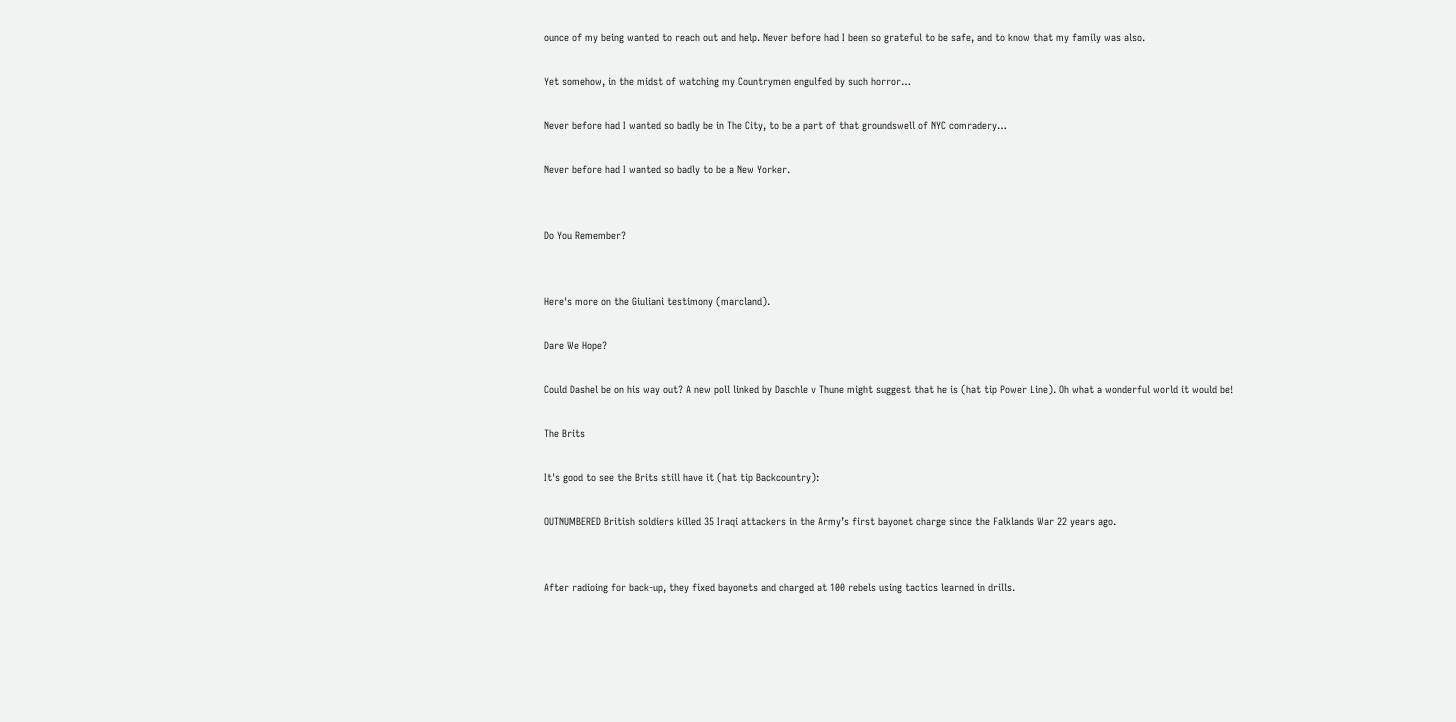ounce of my being wanted to reach out and help. Never before had I been so grateful to be safe, and to know that my family was also.

Yet somehow, in the midst of watching my Countrymen engulfed by such horror…

Never before had I wanted so badly be in The City, to be a part of that groundswell of NYC comradery…

Never before had I wanted so badly to be a New Yorker.


Do You Remember?


Here's more on the Giuliani testimony (marcland).

Dare We Hope?

Could Dashel be on his way out? A new poll linked by Daschle v Thune might suggest that he is (hat tip Power Line). Oh what a wonderful world it would be!

The Brits

It's good to see the Brits still have it (hat tip Backcountry):

OUTNUMBERED British soldiers killed 35 Iraqi attackers in the Army’s first bayonet charge since the Falklands War 22 years ago.


After radioing for back-up, they fixed bayonets and charged at 100 rebels using tactics learned in drills.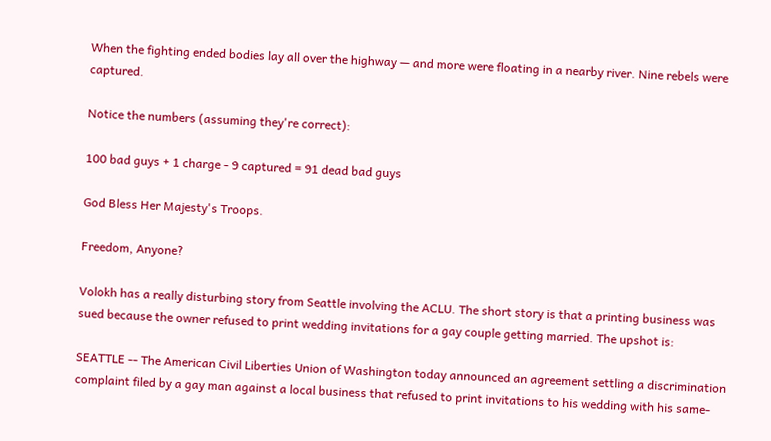When the fighting ended bodies lay all over the highway — and more were floating in a nearby river. Nine rebels were captured.

Notice the numbers (assuming they're correct):

100 bad guys + 1 charge - 9 captured = 91 dead bad guys

God Bless Her Majesty's Troops.

Freedom, Anyone?

Volokh has a really disturbing story from Seattle involving the ACLU. The short story is that a printing business was sued because the owner refused to print wedding invitations for a gay couple getting married. The upshot is:

SEATTLE -- The American Civil Liberties Union of Washington today announced an agreement settling a discrimination complaint filed by a gay man against a local business that refused to print invitations to his wedding with his same-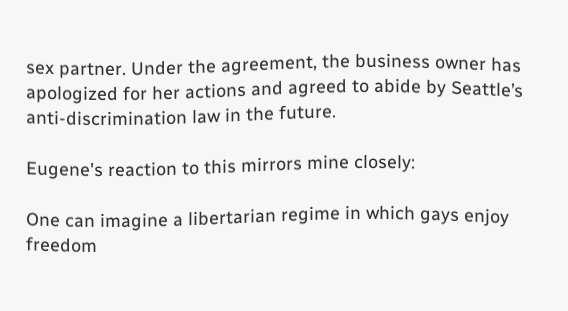sex partner. Under the agreement, the business owner has apologized for her actions and agreed to abide by Seattle’s anti-discrimination law in the future.

Eugene's reaction to this mirrors mine closely:

One can imagine a libertarian regime in which gays enjoy freedom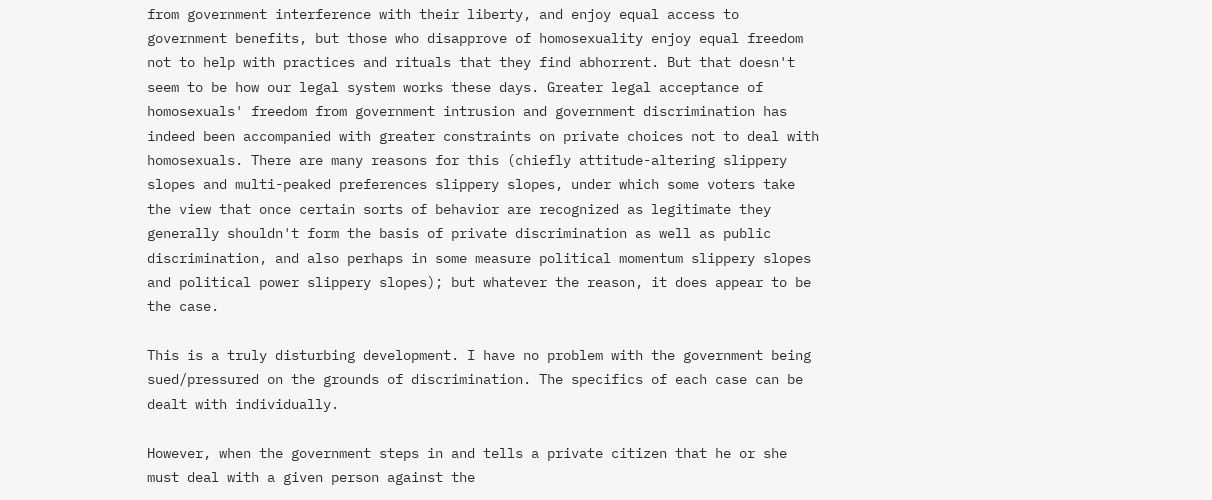from government interference with their liberty, and enjoy equal access to government benefits, but those who disapprove of homosexuality enjoy equal freedom not to help with practices and rituals that they find abhorrent. But that doesn't seem to be how our legal system works these days. Greater legal acceptance of homosexuals' freedom from government intrusion and government discrimination has indeed been accompanied with greater constraints on private choices not to deal with homosexuals. There are many reasons for this (chiefly attitude-altering slippery slopes and multi-peaked preferences slippery slopes, under which some voters take the view that once certain sorts of behavior are recognized as legitimate they generally shouldn't form the basis of private discrimination as well as public discrimination, and also perhaps in some measure political momentum slippery slopes and political power slippery slopes); but whatever the reason, it does appear to be the case.

This is a truly disturbing development. I have no problem with the government being sued/pressured on the grounds of discrimination. The specifics of each case can be dealt with individually.

However, when the government steps in and tells a private citizen that he or she must deal with a given person against the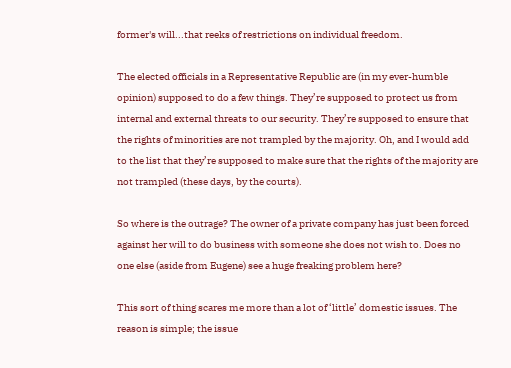former's will...that reeks of restrictions on individual freedom.

The elected officials in a Representative Republic are (in my ever-humble opinion) supposed to do a few things. They’re supposed to protect us from internal and external threats to our security. They’re supposed to ensure that the rights of minorities are not trampled by the majority. Oh, and I would add to the list that they’re supposed to make sure that the rights of the majority are not trampled (these days, by the courts).

So where is the outrage? The owner of a private company has just been forced against her will to do business with someone she does not wish to. Does no one else (aside from Eugene) see a huge freaking problem here?

This sort of thing scares me more than a lot of ‘little’ domestic issues. The reason is simple; the issue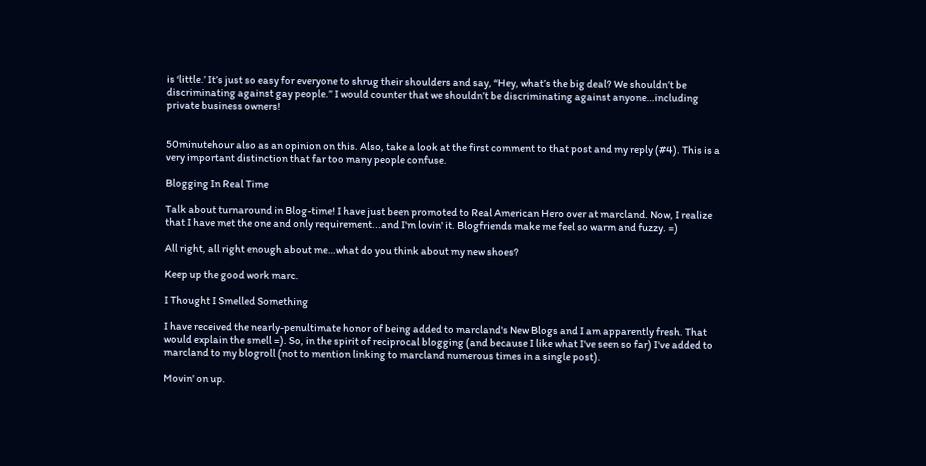is ‘little.’ It’s just so easy for everyone to shrug their shoulders and say, “Hey, what’s the big deal? We shouldn’t be discriminating against gay people.” I would counter that we shouldn’t be discriminating against anyone…including private business owners!


50minutehour also as an opinion on this. Also, take a look at the first comment to that post and my reply (#4). This is a very important distinction that far too many people confuse.

Blogging In Real Time

Talk about turnaround in Blog-time! I have just been promoted to Real American Hero over at marcland. Now, I realize that I have met the one and only requirement...and I'm lovin' it. Blogfriends make me feel so warm and fuzzy. =)

All right, all right enough about me…what do you think about my new shoes?

Keep up the good work marc.

I Thought I Smelled Something

I have received the nearly-penultimate honor of being added to marcland's New Blogs and I am apparently fresh. That would explain the smell =). So, in the spirit of reciprocal blogging (and because I like what I've seen so far) I've added to marcland to my blogroll (not to mention linking to marcland numerous times in a single post).

Movin' on up.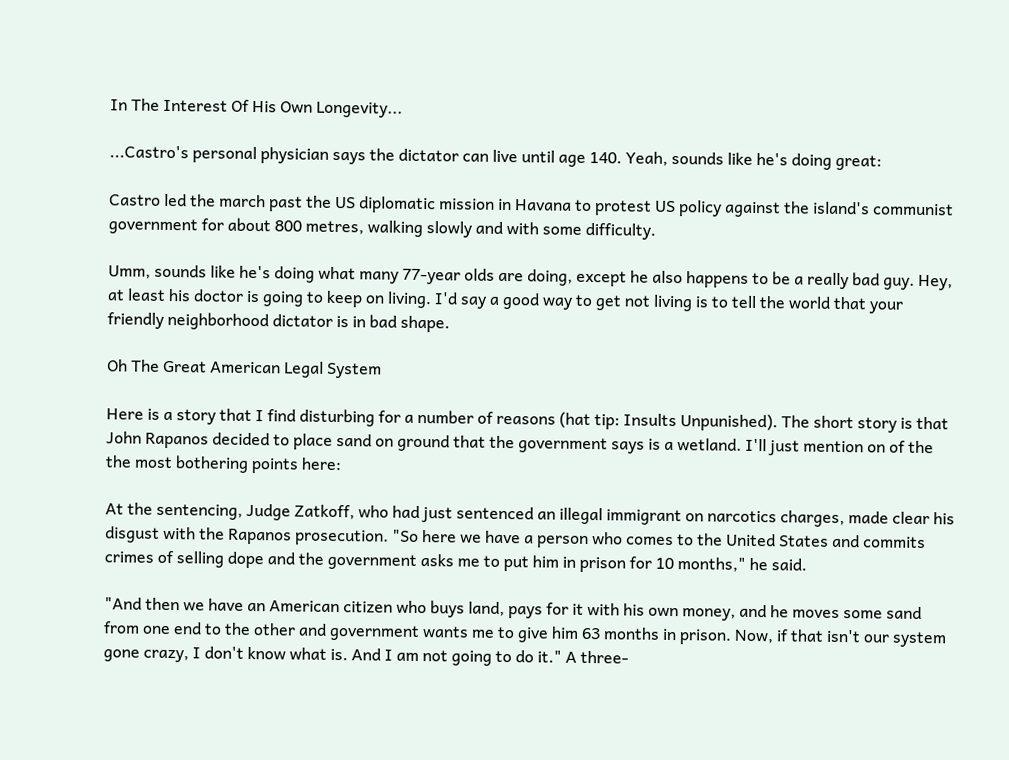In The Interest Of His Own Longevity...

...Castro's personal physician says the dictator can live until age 140. Yeah, sounds like he's doing great:

Castro led the march past the US diplomatic mission in Havana to protest US policy against the island's communist government for about 800 metres, walking slowly and with some difficulty.

Umm, sounds like he's doing what many 77-year olds are doing, except he also happens to be a really bad guy. Hey, at least his doctor is going to keep on living. I'd say a good way to get not living is to tell the world that your friendly neighborhood dictator is in bad shape.

Oh The Great American Legal System

Here is a story that I find disturbing for a number of reasons (hat tip: Insults Unpunished). The short story is that John Rapanos decided to place sand on ground that the government says is a wetland. I'll just mention on of the the most bothering points here:

At the sentencing, Judge Zatkoff, who had just sentenced an illegal immigrant on narcotics charges, made clear his disgust with the Rapanos prosecution. "So here we have a person who comes to the United States and commits crimes of selling dope and the government asks me to put him in prison for 10 months," he said.

"And then we have an American citizen who buys land, pays for it with his own money, and he moves some sand from one end to the other and government wants me to give him 63 months in prison. Now, if that isn't our system gone crazy, I don't know what is. And I am not going to do it." A three-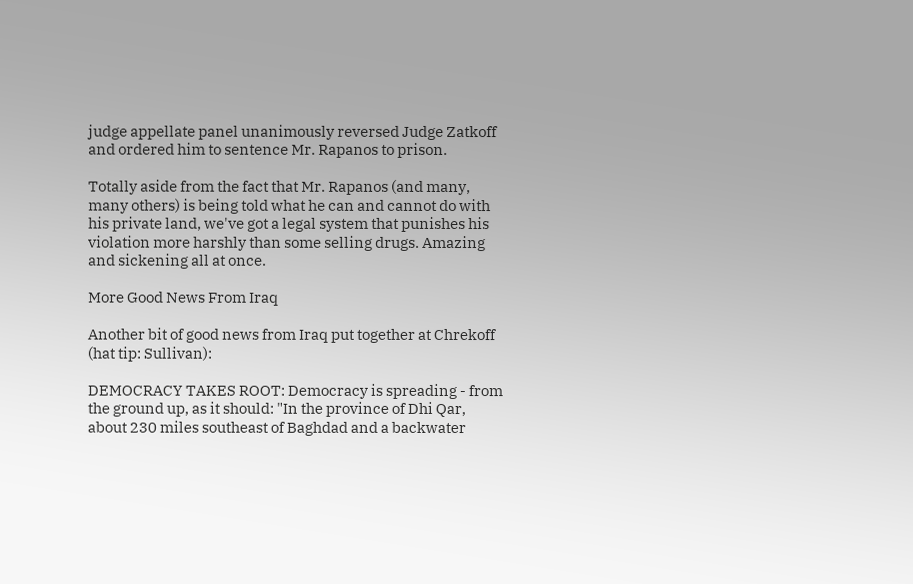judge appellate panel unanimously reversed Judge Zatkoff and ordered him to sentence Mr. Rapanos to prison.

Totally aside from the fact that Mr. Rapanos (and many, many others) is being told what he can and cannot do with his private land, we've got a legal system that punishes his violation more harshly than some selling drugs. Amazing and sickening all at once.

More Good News From Iraq

Another bit of good news from Iraq put together at Chrekoff (hat tip: Sullivan):

DEMOCRACY TAKES ROOT: Democracy is spreading - from the ground up, as it should: "In the province of Dhi Qar, about 230 miles southeast of Baghdad and a backwater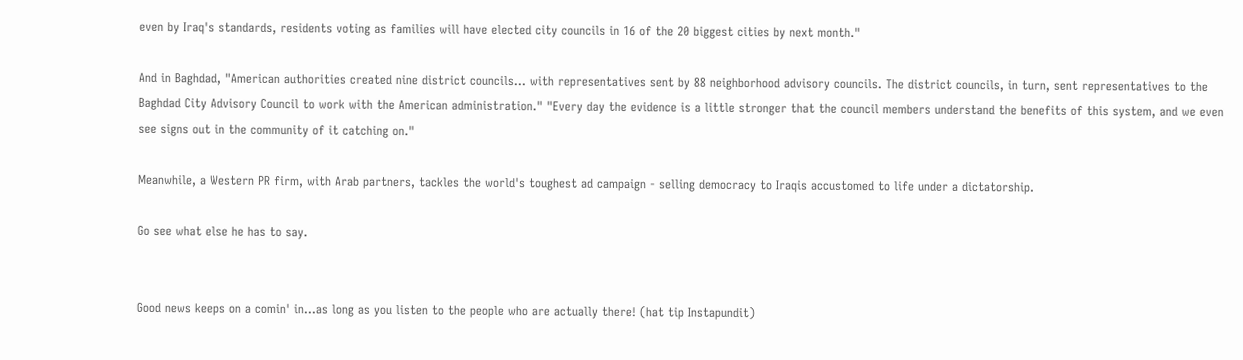even by Iraq's standards, residents voting as families will have elected city councils in 16 of the 20 biggest cities by next month."

And in Baghdad, "American authorities created nine district councils... with representatives sent by 88 neighborhood advisory councils. The district councils, in turn, sent representatives to the Baghdad City Advisory Council to work with the American administration." "Every day the evidence is a little stronger that the council members understand the benefits of this system, and we even see signs out in the community of it catching on."

Meanwhile, a Western PR firm, with Arab partners, tackles the world's toughest ad campaign - selling democracy to Iraqis accustomed to life under a dictatorship.

Go see what else he has to say.


Good news keeps on a comin' in...as long as you listen to the people who are actually there! (hat tip Instapundit)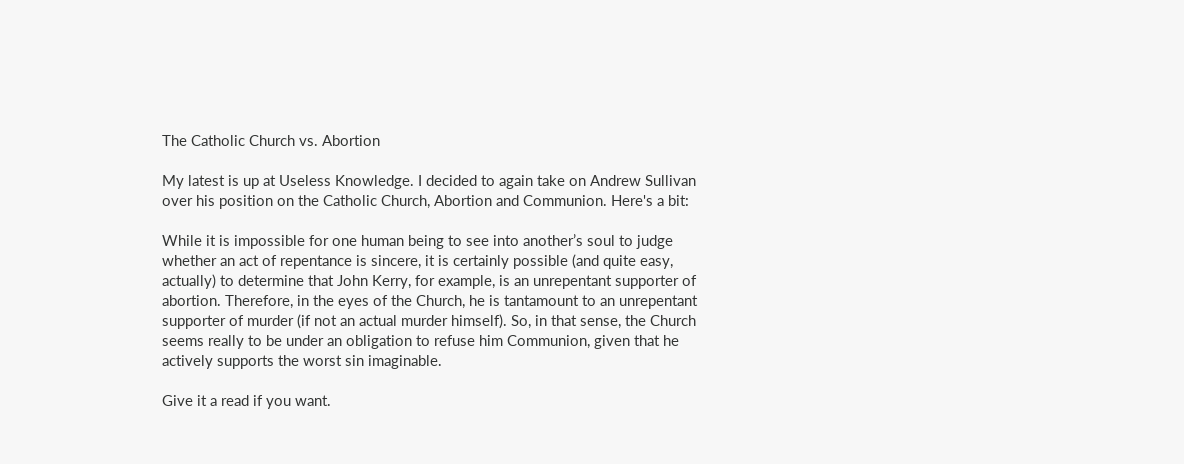The Catholic Church vs. Abortion

My latest is up at Useless Knowledge. I decided to again take on Andrew Sullivan over his position on the Catholic Church, Abortion and Communion. Here's a bit:

While it is impossible for one human being to see into another’s soul to judge whether an act of repentance is sincere, it is certainly possible (and quite easy, actually) to determine that John Kerry, for example, is an unrepentant supporter of abortion. Therefore, in the eyes of the Church, he is tantamount to an unrepentant supporter of murder (if not an actual murder himself). So, in that sense, the Church seems really to be under an obligation to refuse him Communion, given that he actively supports the worst sin imaginable.

Give it a read if you want.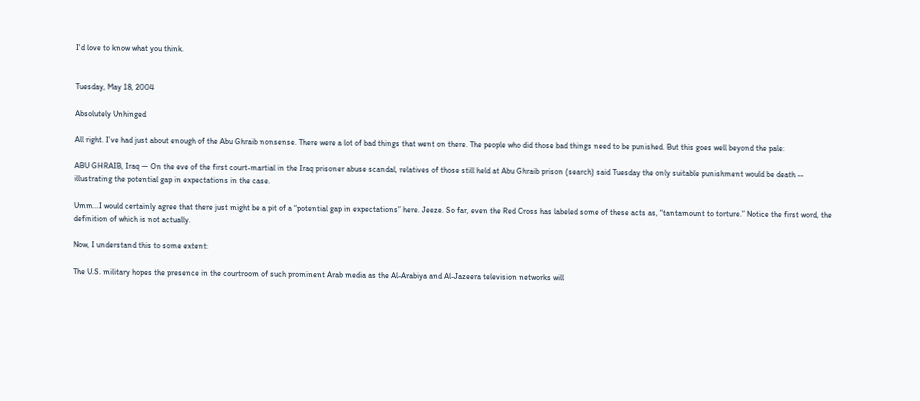I'd love to know what you think.


Tuesday, May 18, 2004

Absolutely Unhinged

All right. I’ve had just about enough of the Abu Ghraib nonsense. There were a lot of bad things that went on there. The people who did those bad things need to be punished. But this goes well beyond the pale:

ABU GHRAIB, Iraq — On the eve of the first court-martial in the Iraq prisoner abuse scandal, relatives of those still held at Abu Ghraib prison (search) said Tuesday the only suitable punishment would be death -- illustrating the potential gap in expectations in the case.

Umm…I would certainly agree that there just might be a pit of a “potential gap in expectations” here. Jeeze. So far, even the Red Cross has labeled some of these acts as, "tantamount to torture.” Notice the first word, the definition of which is not actually.

Now, I understand this to some extent:

The U.S. military hopes the presence in the courtroom of such prominent Arab media as the Al-Arabiya and Al-Jazeera television networks will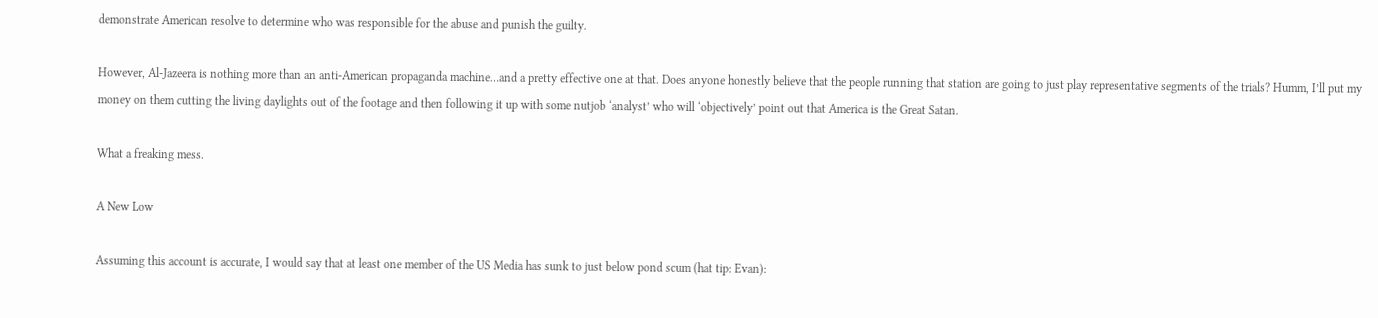demonstrate American resolve to determine who was responsible for the abuse and punish the guilty.

However, Al-Jazeera is nothing more than an anti-American propaganda machine…and a pretty effective one at that. Does anyone honestly believe that the people running that station are going to just play representative segments of the trials? Humm, I’ll put my money on them cutting the living daylights out of the footage and then following it up with some nutjob ‘analyst’ who will ‘objectively’ point out that America is the Great Satan.

What a freaking mess.

A New Low

Assuming this account is accurate, I would say that at least one member of the US Media has sunk to just below pond scum (hat tip: Evan):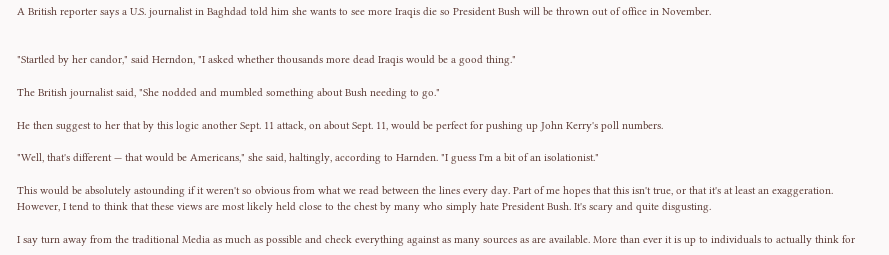A British reporter says a U.S. journalist in Baghdad told him she wants to see more Iraqis die so President Bush will be thrown out of office in November.


"Startled by her candor," said Herndon, "I asked whether thousands more dead Iraqis would be a good thing."

The British journalist said, "She nodded and mumbled something about Bush needing to go."

He then suggest to her that by this logic another Sept. 11 attack, on about Sept. 11, would be perfect for pushing up John Kerry's poll numbers.

"Well, that's different — that would be Americans," she said, haltingly, according to Harnden. "I guess I'm a bit of an isolationist."

This would be absolutely astounding if it weren't so obvious from what we read between the lines every day. Part of me hopes that this isn't true, or that it's at least an exaggeration. However, I tend to think that these views are most likely held close to the chest by many who simply hate President Bush. It's scary and quite disgusting.

I say turn away from the traditional Media as much as possible and check everything against as many sources as are available. More than ever it is up to individuals to actually think for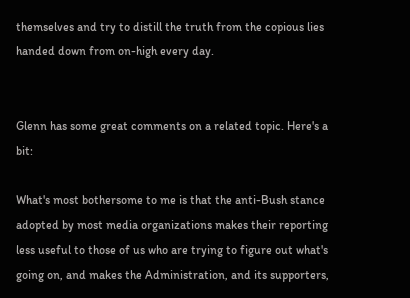themselves and try to distill the truth from the copious lies handed down from on-high every day.


Glenn has some great comments on a related topic. Here's a bit:

What's most bothersome to me is that the anti-Bush stance adopted by most media organizations makes their reporting less useful to those of us who are trying to figure out what's going on, and makes the Administration, and its supporters,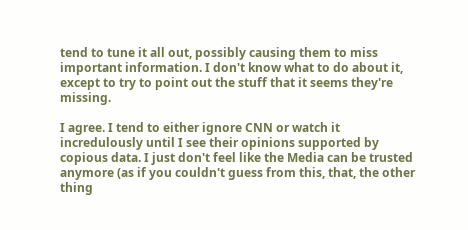tend to tune it all out, possibly causing them to miss important information. I don't know what to do about it, except to try to point out the stuff that it seems they're missing.

I agree. I tend to either ignore CNN or watch it incredulously until I see their opinions supported by copious data. I just don't feel like the Media can be trusted anymore (as if you couldn't guess from this, that, the other thing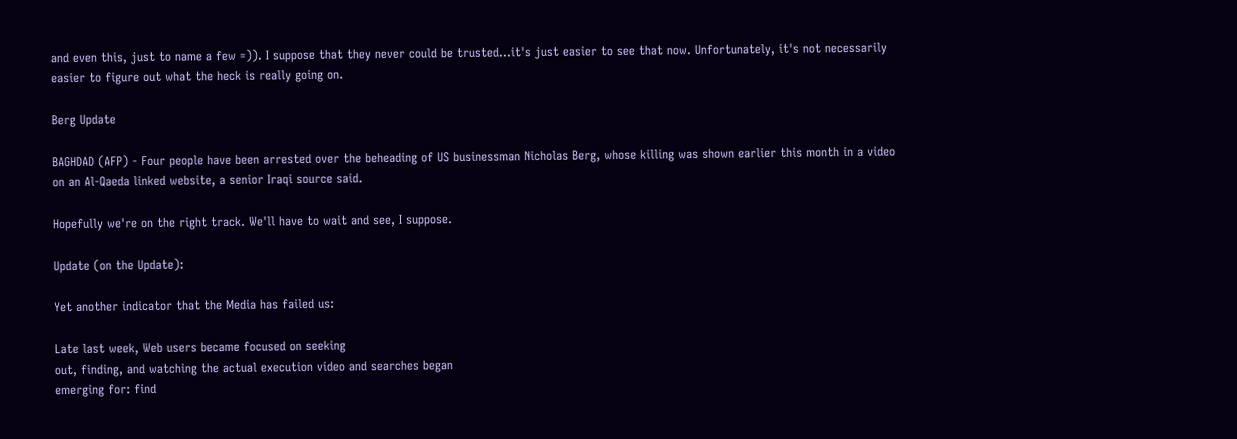and even this, just to name a few =)). I suppose that they never could be trusted...it's just easier to see that now. Unfortunately, it's not necessarily easier to figure out what the heck is really going on.

Berg Update

BAGHDAD (AFP) - Four people have been arrested over the beheading of US businessman Nicholas Berg, whose killing was shown earlier this month in a video on an Al-Qaeda linked website, a senior Iraqi source said.

Hopefully we're on the right track. We'll have to wait and see, I suppose.

Update (on the Update):

Yet another indicator that the Media has failed us:

Late last week, Web users became focused on seeking
out, finding, and watching the actual execution video and searches began
emerging for: find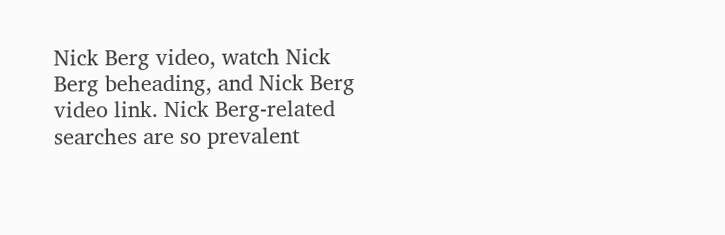Nick Berg video, watch Nick Berg beheading, and Nick Berg
video link. Nick Berg-related searches are so prevalent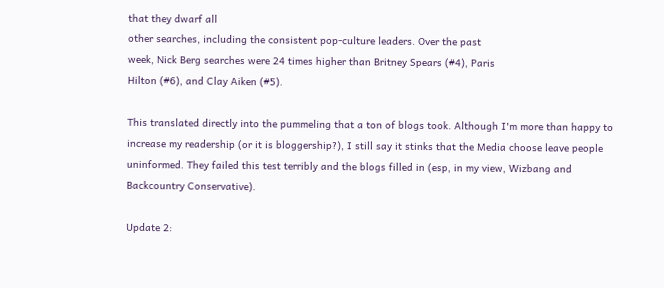that they dwarf all
other searches, including the consistent pop-culture leaders. Over the past
week, Nick Berg searches were 24 times higher than Britney Spears (#4), Paris
Hilton (#6), and Clay Aiken (#5).

This translated directly into the pummeling that a ton of blogs took. Although I'm more than happy to increase my readership (or it is bloggership?), I still say it stinks that the Media choose leave people uninformed. They failed this test terribly and the blogs filled in (esp, in my view, Wizbang and Backcountry Conservative).

Update 2: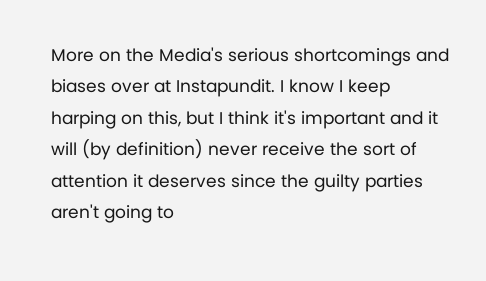More on the Media's serious shortcomings and biases over at Instapundit. I know I keep harping on this, but I think it's important and it will (by definition) never receive the sort of attention it deserves since the guilty parties aren't going to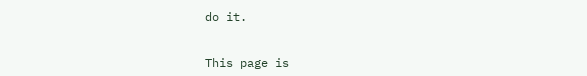do it.


This page is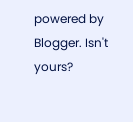powered by Blogger. Isn't yours?